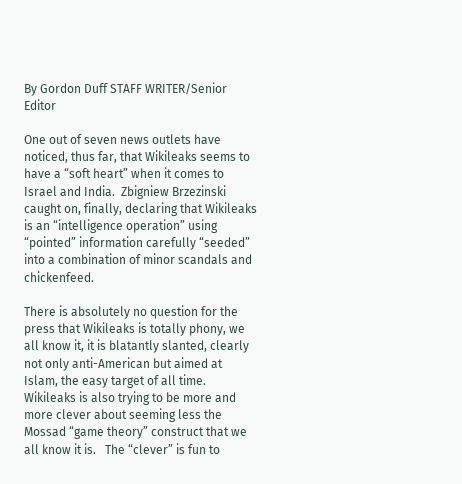By Gordon Duff STAFF WRITER/Senior Editor

One out of seven news outlets have noticed, thus far, that Wikileaks seems to have a “soft heart” when it comes to Israel and India.  Zbigniew Brzezinski caught on, finally, declaring that Wikileaks is an “intelligence operation” using “pointed” information carefully “seeded” into a combination of minor scandals and chickenfeed.

There is absolutely no question for the press that Wikileaks is totally phony, we all know it, it is blatantly slanted, clearly not only anti-American but aimed at Islam, the easy target of all time.  Wikileaks is also trying to be more and more clever about seeming less the Mossad “game theory” construct that we all know it is.   The “clever” is fun to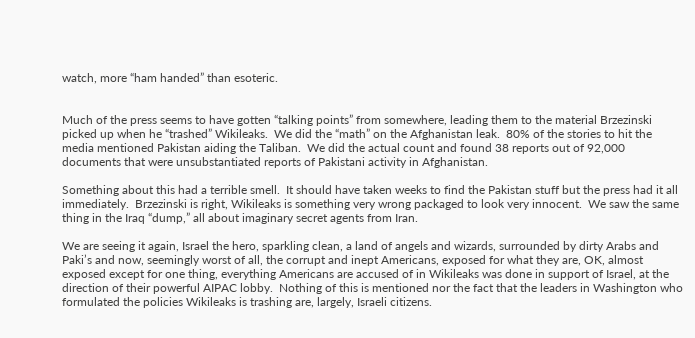watch, more “ham handed” than esoteric.


Much of the press seems to have gotten “talking points” from somewhere, leading them to the material Brzezinski picked up when he “trashed” Wikileaks.  We did the “math” on the Afghanistan leak.  80% of the stories to hit the media mentioned Pakistan aiding the Taliban.  We did the actual count and found 38 reports out of 92,000 documents that were unsubstantiated reports of Pakistani activity in Afghanistan.

Something about this had a terrible smell.  It should have taken weeks to find the Pakistan stuff but the press had it all immediately.  Brzezinski is right, Wikileaks is something very wrong packaged to look very innocent.  We saw the same thing in the Iraq “dump,” all about imaginary secret agents from Iran.

We are seeing it again, Israel the hero, sparkling clean, a land of angels and wizards, surrounded by dirty Arabs and Paki’s and now, seemingly worst of all, the corrupt and inept Americans, exposed for what they are, OK, almost exposed except for one thing, everything Americans are accused of in Wikileaks was done in support of Israel, at the direction of their powerful AIPAC lobby.  Nothing of this is mentioned nor the fact that the leaders in Washington who formulated the policies Wikileaks is trashing are, largely, Israeli citizens.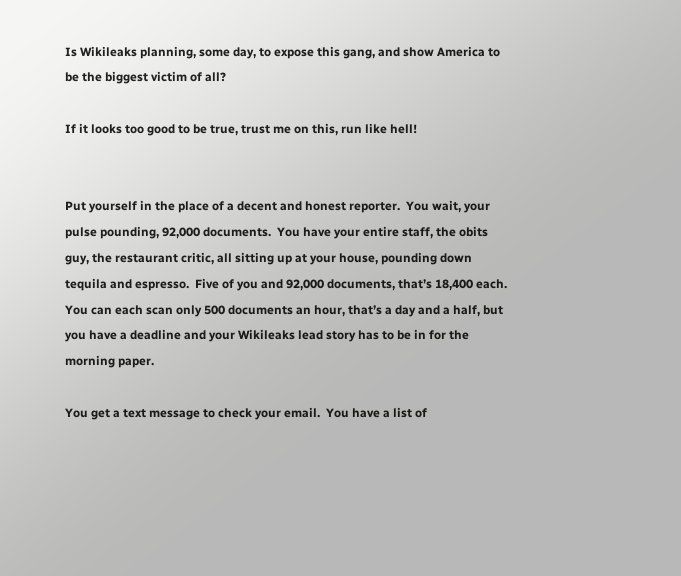Is Wikileaks planning, some day, to expose this gang, and show America to be the biggest victim of all?

If it looks too good to be true, trust me on this, run like hell!


Put yourself in the place of a decent and honest reporter.  You wait, your pulse pounding, 92,000 documents.  You have your entire staff, the obits guy, the restaurant critic, all sitting up at your house, pounding down tequila and espresso.  Five of you and 92,000 documents, that’s 18,400 each.  You can each scan only 500 documents an hour, that’s a day and a half, but you have a deadline and your Wikileaks lead story has to be in for the morning paper.

You get a text message to check your email.  You have a list of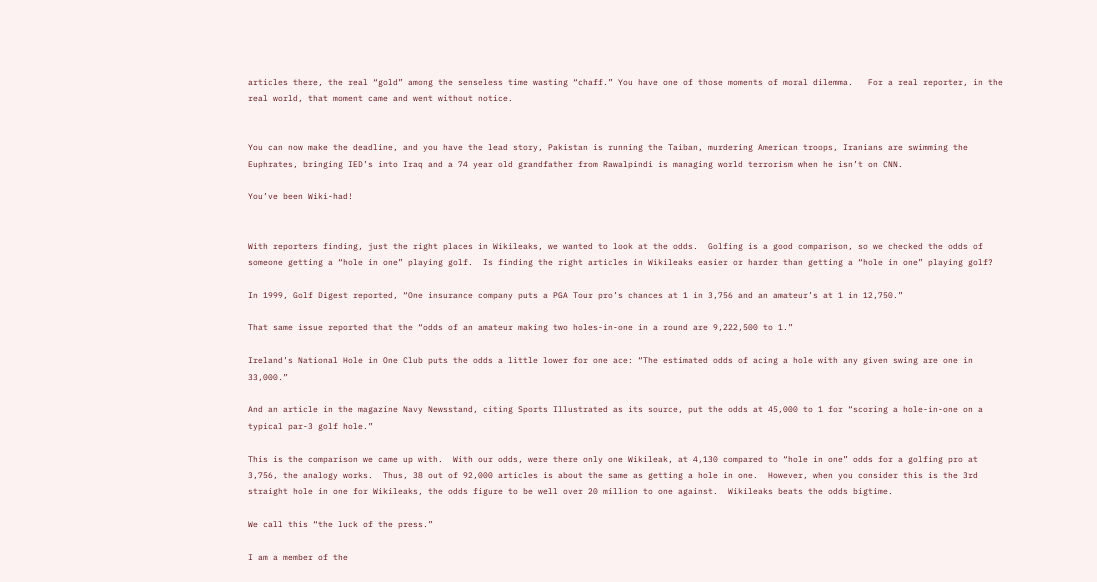articles there, the real “gold” among the senseless time wasting “chaff.” You have one of those moments of moral dilemma.   For a real reporter, in the real world, that moment came and went without notice.


You can now make the deadline, and you have the lead story, Pakistan is running the Taiban, murdering American troops, Iranians are swimming the Euphrates, bringing IED’s into Iraq and a 74 year old grandfather from Rawalpindi is managing world terrorism when he isn’t on CNN.

You’ve been Wiki-had!


With reporters finding, just the right places in Wikileaks, we wanted to look at the odds.  Golfing is a good comparison, so we checked the odds of someone getting a “hole in one” playing golf.  Is finding the right articles in Wikileaks easier or harder than getting a “hole in one” playing golf?

In 1999, Golf Digest reported, “One insurance company puts a PGA Tour pro’s chances at 1 in 3,756 and an amateur’s at 1 in 12,750.”

That same issue reported that the “odds of an amateur making two holes-in-one in a round are 9,222,500 to 1.”

Ireland’s National Hole in One Club puts the odds a little lower for one ace: “The estimated odds of acing a hole with any given swing are one in 33,000.”

And an article in the magazine Navy Newsstand, citing Sports Illustrated as its source, put the odds at 45,000 to 1 for “scoring a hole-in-one on a typical par-3 golf hole.”

This is the comparison we came up with.  With our odds, were there only one Wikileak, at 4,130 compared to “hole in one” odds for a golfing pro at 3,756, the analogy works.  Thus, 38 out of 92,000 articles is about the same as getting a hole in one.  However, when you consider this is the 3rd straight hole in one for Wikileaks, the odds figure to be well over 20 million to one against.  Wikileaks beats the odds bigtime.

We call this “the luck of the press.”

I am a member of the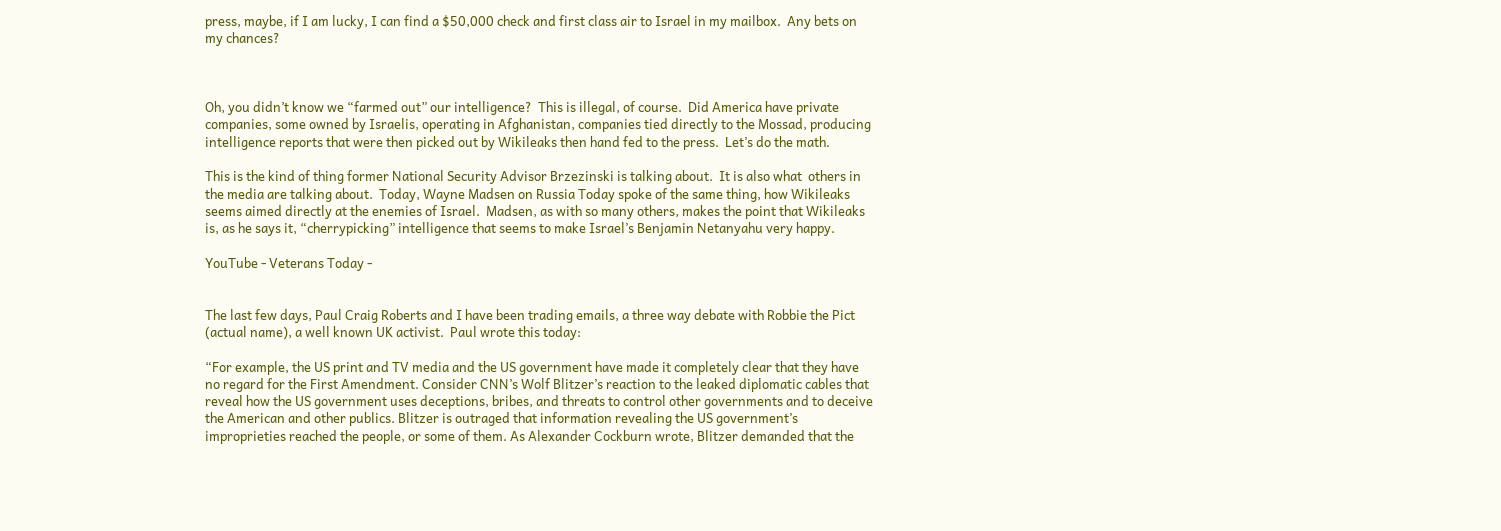press, maybe, if I am lucky, I can find a $50,000 check and first class air to Israel in my mailbox.  Any bets on my chances?



Oh, you didn’t know we “farmed out” our intelligence?  This is illegal, of course.  Did America have private companies, some owned by Israelis, operating in Afghanistan, companies tied directly to the Mossad, producing intelligence reports that were then picked out by Wikileaks then hand fed to the press.  Let’s do the math.

This is the kind of thing former National Security Advisor Brzezinski is talking about.  It is also what  others in the media are talking about.  Today, Wayne Madsen on Russia Today spoke of the same thing, how Wikileaks seems aimed directly at the enemies of Israel.  Madsen, as with so many others, makes the point that Wikileaks is, as he says it, “cherrypicking” intelligence that seems to make Israel’s Benjamin Netanyahu very happy.

YouTube - Veterans Today -


The last few days, Paul Craig Roberts and I have been trading emails, a three way debate with Robbie the Pict (actual name), a well known UK activist.  Paul wrote this today:

“For example, the US print and TV media and the US government have made it completely clear that they have no regard for the First Amendment. Consider CNN’s Wolf Blitzer’s reaction to the leaked diplomatic cables that reveal how the US government uses deceptions, bribes, and threats to control other governments and to deceive the American and other publics. Blitzer is outraged that information revealing the US government’s improprieties reached the people, or some of them. As Alexander Cockburn wrote, Blitzer demanded that the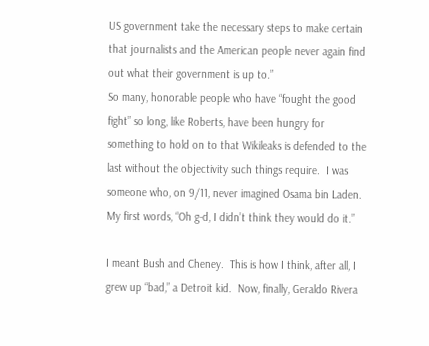US government take the necessary steps to make certain that journalists and the American people never again find out what their government is up to.”
So many, honorable people who have “fought the good fight” so long, like Roberts, have been hungry for something to hold on to that Wikileaks is defended to the last without the objectivity such things require.  I was someone who, on 9/11, never imagined Osama bin Laden.  My first words, “Oh g-d, I didn’t think they would do it.”

I meant Bush and Cheney.  This is how I think, after all, I grew up “bad,” a Detroit kid.  Now, finally, Geraldo Rivera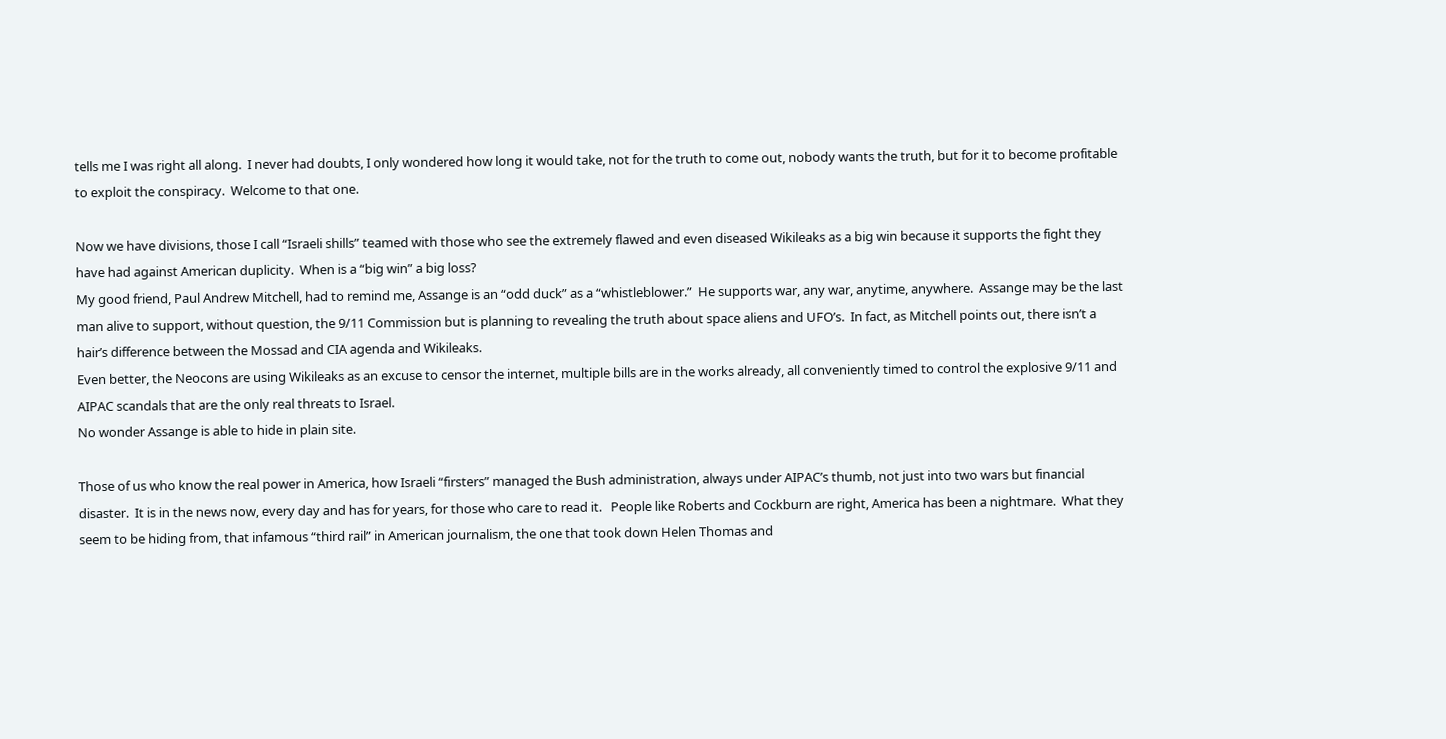tells me I was right all along.  I never had doubts, I only wondered how long it would take, not for the truth to come out, nobody wants the truth, but for it to become profitable to exploit the conspiracy.  Welcome to that one.

Now we have divisions, those I call “Israeli shills” teamed with those who see the extremely flawed and even diseased Wikileaks as a big win because it supports the fight they have had against American duplicity.  When is a “big win” a big loss?
My good friend, Paul Andrew Mitchell, had to remind me, Assange is an “odd duck” as a “whistleblower.”  He supports war, any war, anytime, anywhere.  Assange may be the last man alive to support, without question, the 9/11 Commission but is planning to revealing the truth about space aliens and UFO’s.  In fact, as Mitchell points out, there isn’t a hair’s difference between the Mossad and CIA agenda and Wikileaks.
Even better, the Neocons are using Wikileaks as an excuse to censor the internet, multiple bills are in the works already, all conveniently timed to control the explosive 9/11 and AIPAC scandals that are the only real threats to Israel.
No wonder Assange is able to hide in plain site.

Those of us who know the real power in America, how Israeli “firsters” managed the Bush administration, always under AIPAC’s thumb, not just into two wars but financial disaster.  It is in the news now, every day and has for years, for those who care to read it.   People like Roberts and Cockburn are right, America has been a nightmare.  What they seem to be hiding from, that infamous “third rail” in American journalism, the one that took down Helen Thomas and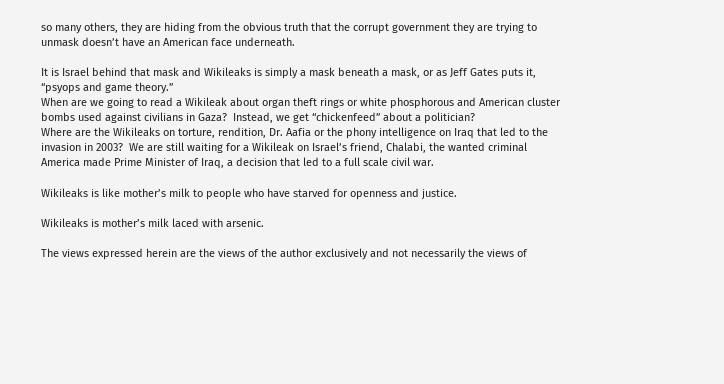so many others, they are hiding from the obvious truth that the corrupt government they are trying to unmask doesn’t have an American face underneath.

It is Israel behind that mask and Wikileaks is simply a mask beneath a mask, or as Jeff Gates puts it, “psyops and game theory.”
When are we going to read a Wikileak about organ theft rings or white phosphorous and American cluster bombs used against civilians in Gaza?  Instead, we get “chickenfeed” about a politician?
Where are the Wikileaks on torture, rendition, Dr. Aafia or the phony intelligence on Iraq that led to the invasion in 2003?  We are still waiting for a Wikileak on Israel’s friend, Chalabi, the wanted criminal America made Prime Minister of Iraq, a decision that led to a full scale civil war.

Wikileaks is like mother’s milk to people who have starved for openness and justice.

Wikileaks is mother’s milk laced with arsenic.

The views expressed herein are the views of the author exclusively and not necessarily the views of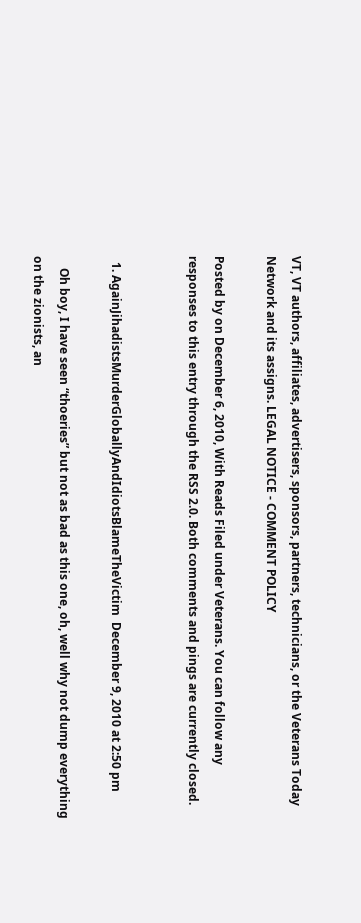VT, VT authors, affiliates, advertisers, sponsors, partners, technicians, or the Veterans Today Network and its assigns. LEGAL NOTICE - COMMENT POLICY

Posted by on December 6, 2010, With Reads Filed under Veterans. You can follow any responses to this entry through the RSS 2.0. Both comments and pings are currently closed.


  1. AgainJihadistsMurderGloballyAndIdiotsBlameTheVictim  December 9, 2010 at 2:50 pm

    Oh boy, I have seen “thoeries” but not as bad as this one, oh, well why not dump everything on the zionists, an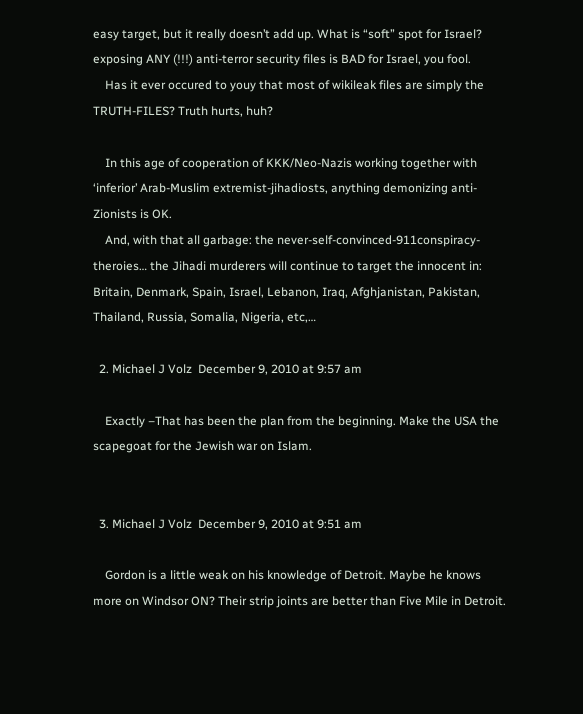easy target, but it really doesn’t add up. What is “soft” spot for Israel? exposing ANY (!!!) anti-terror security files is BAD for Israel, you fool.
    Has it ever occured to youy that most of wikileak files are simply the TRUTH-FILES? Truth hurts, huh?

    In this age of cooperation of KKK/Neo-Nazis working together with ‘inferior’ Arab-Muslim extremist-jihadiosts, anything demonizing anti-Zionists is OK.
    And, with that all garbage: the never-self-convinced-911conspiracy-theroies… the Jihadi murderers will continue to target the innocent in: Britain, Denmark, Spain, Israel, Lebanon, Iraq, Afghjanistan, Pakistan, Thailand, Russia, Somalia, Nigeria, etc,…

  2. Michael J Volz  December 9, 2010 at 9:57 am

    Exactly –That has been the plan from the beginning. Make the USA the scapegoat for the Jewish war on Islam.


  3. Michael J Volz  December 9, 2010 at 9:51 am

    Gordon is a little weak on his knowledge of Detroit. Maybe he knows more on Windsor ON? Their strip joints are better than Five Mile in Detroit.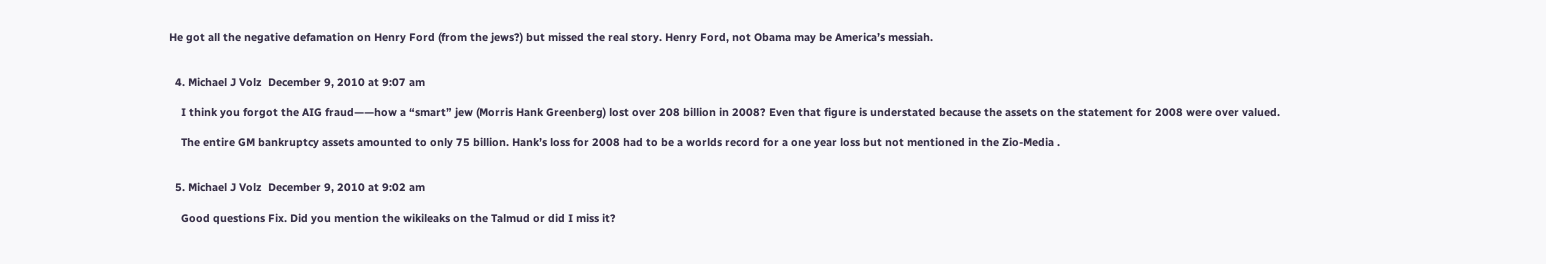He got all the negative defamation on Henry Ford (from the jews?) but missed the real story. Henry Ford, not Obama may be America’s messiah.


  4. Michael J Volz  December 9, 2010 at 9:07 am

    I think you forgot the AIG fraud——how a “smart” jew (Morris Hank Greenberg) lost over 208 billion in 2008? Even that figure is understated because the assets on the statement for 2008 were over valued.

    The entire GM bankruptcy assets amounted to only 75 billion. Hank’s loss for 2008 had to be a worlds record for a one year loss but not mentioned in the Zio-Media .


  5. Michael J Volz  December 9, 2010 at 9:02 am

    Good questions Fix. Did you mention the wikileaks on the Talmud or did I miss it?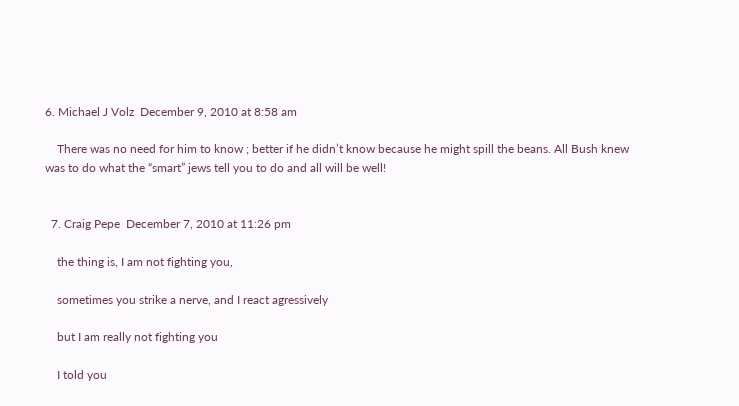6. Michael J Volz  December 9, 2010 at 8:58 am

    There was no need for him to know ; better if he didn’t know because he might spill the beans. All Bush knew was to do what the “smart” jews tell you to do and all will be well!


  7. Craig Pepe  December 7, 2010 at 11:26 pm

    the thing is, I am not fighting you,

    sometimes you strike a nerve, and I react agressively

    but I am really not fighting you

    I told you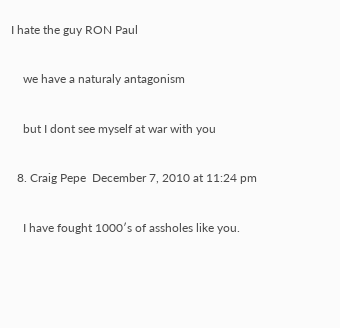I hate the guy RON Paul

    we have a naturaly antagonism

    but I dont see myself at war with you

  8. Craig Pepe  December 7, 2010 at 11:24 pm

    I have fought 1000′s of assholes like you.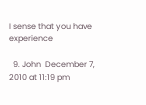I sense that you have experience

  9. John  December 7, 2010 at 11:19 pm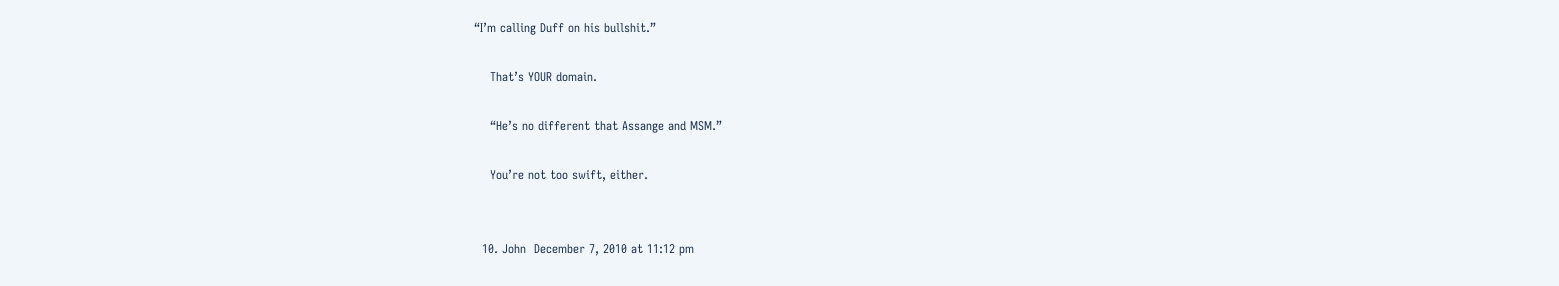“I’m calling Duff on his bullshit.”

    That’s YOUR domain.

    “He’s no different that Assange and MSM.”

    You’re not too swift, either.


  10. John  December 7, 2010 at 11:12 pm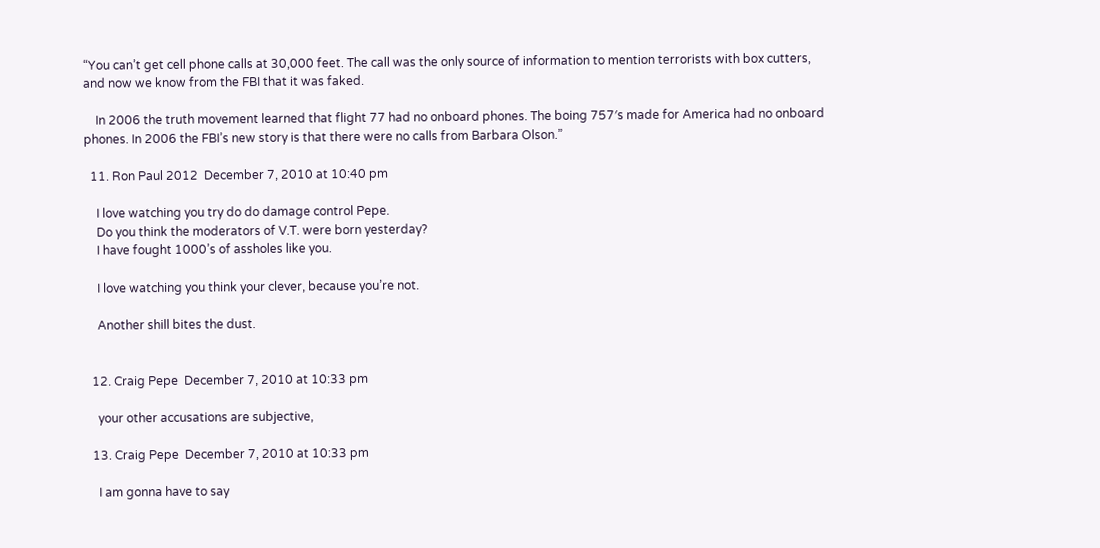“You can’t get cell phone calls at 30,000 feet. The call was the only source of information to mention terrorists with box cutters, and now we know from the FBI that it was faked.

    In 2006 the truth movement learned that flight 77 had no onboard phones. The boing 757′s made for America had no onboard phones. In 2006 the FBI’s new story is that there were no calls from Barbara Olson.”

  11. Ron Paul 2012  December 7, 2010 at 10:40 pm

    I love watching you try do do damage control Pepe.
    Do you think the moderators of V.T. were born yesterday?
    I have fought 1000’s of assholes like you.

    I love watching you think your clever, because you’re not.

    Another shill bites the dust.


  12. Craig Pepe  December 7, 2010 at 10:33 pm

    your other accusations are subjective,

  13. Craig Pepe  December 7, 2010 at 10:33 pm

    I am gonna have to say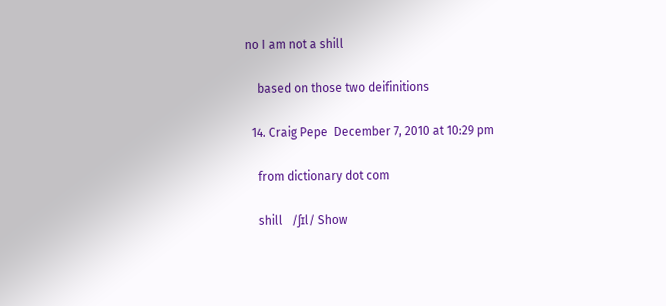no I am not a shill

    based on those two deifinitions

  14. Craig Pepe  December 7, 2010 at 10:29 pm

    from dictionary dot com

    shill   /ʃɪl/ Show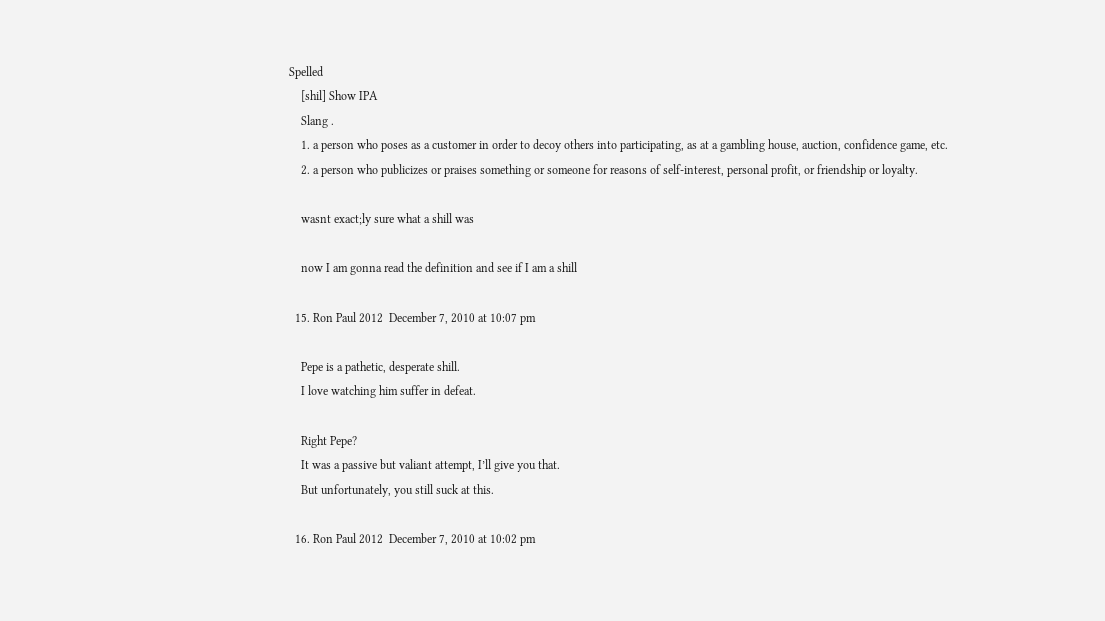Spelled
    [shil] Show IPA
    Slang .
    1. a person who poses as a customer in order to decoy others into participating, as at a gambling house, auction, confidence game, etc.
    2. a person who publicizes or praises something or someone for reasons of self-interest, personal profit, or friendship or loyalty.

    wasnt exact;ly sure what a shill was

    now I am gonna read the definition and see if I am a shill

  15. Ron Paul 2012  December 7, 2010 at 10:07 pm

    Pepe is a pathetic, desperate shill.
    I love watching him suffer in defeat.

    Right Pepe?
    It was a passive but valiant attempt, I’ll give you that.
    But unfortunately, you still suck at this.

  16. Ron Paul 2012  December 7, 2010 at 10:02 pm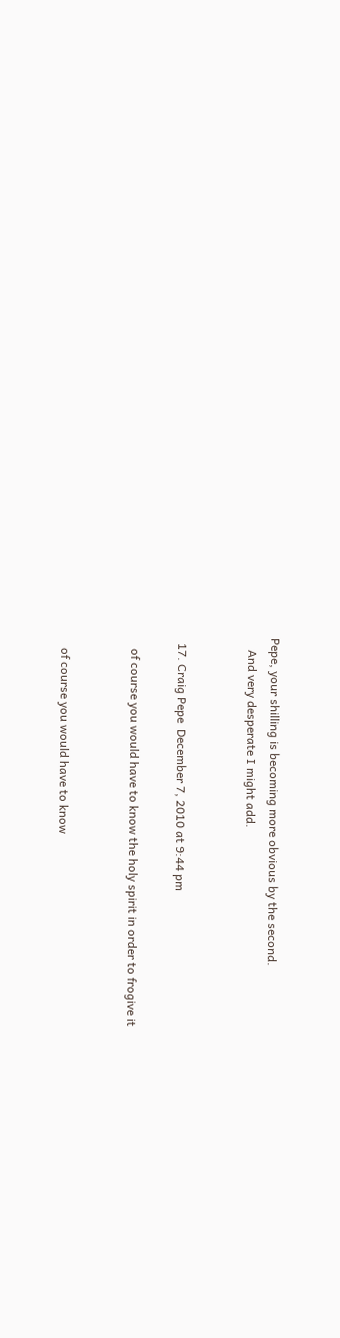Pepe, your shilling is becoming more obvious by the second.
    And very desperate I might add.


  17. Craig Pepe  December 7, 2010 at 9:44 pm

    of course you would have to know the holy spirit in order to frogive it


    of course you would have to know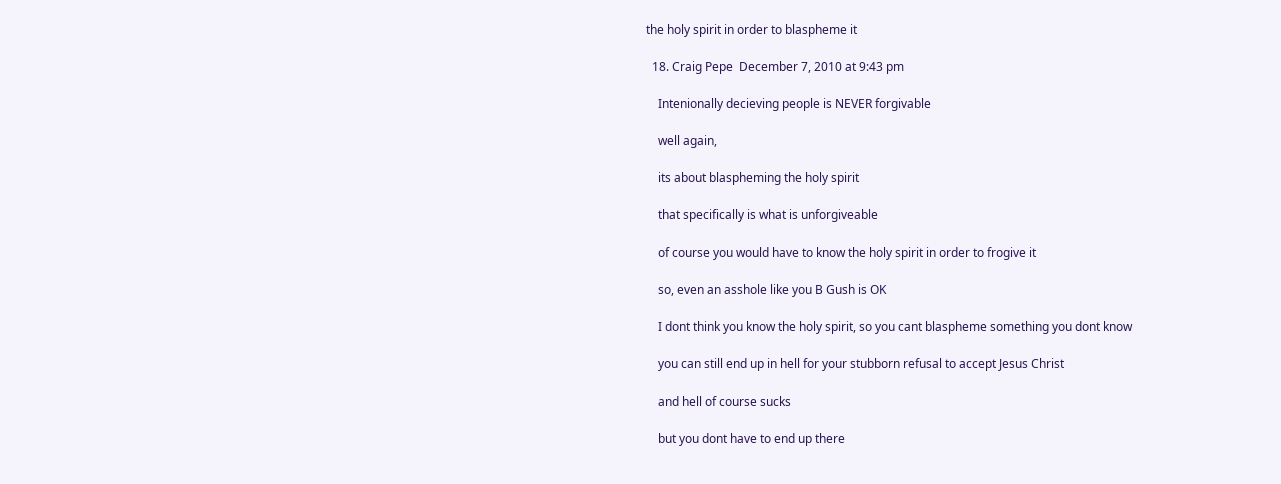the holy spirit in order to blaspheme it

  18. Craig Pepe  December 7, 2010 at 9:43 pm

    Intenionally decieving people is NEVER forgivable

    well again,

    its about blaspheming the holy spirit

    that specifically is what is unforgiveable

    of course you would have to know the holy spirit in order to frogive it

    so, even an asshole like you B Gush is OK

    I dont think you know the holy spirit, so you cant blaspheme something you dont know

    you can still end up in hell for your stubborn refusal to accept Jesus Christ

    and hell of course sucks

    but you dont have to end up there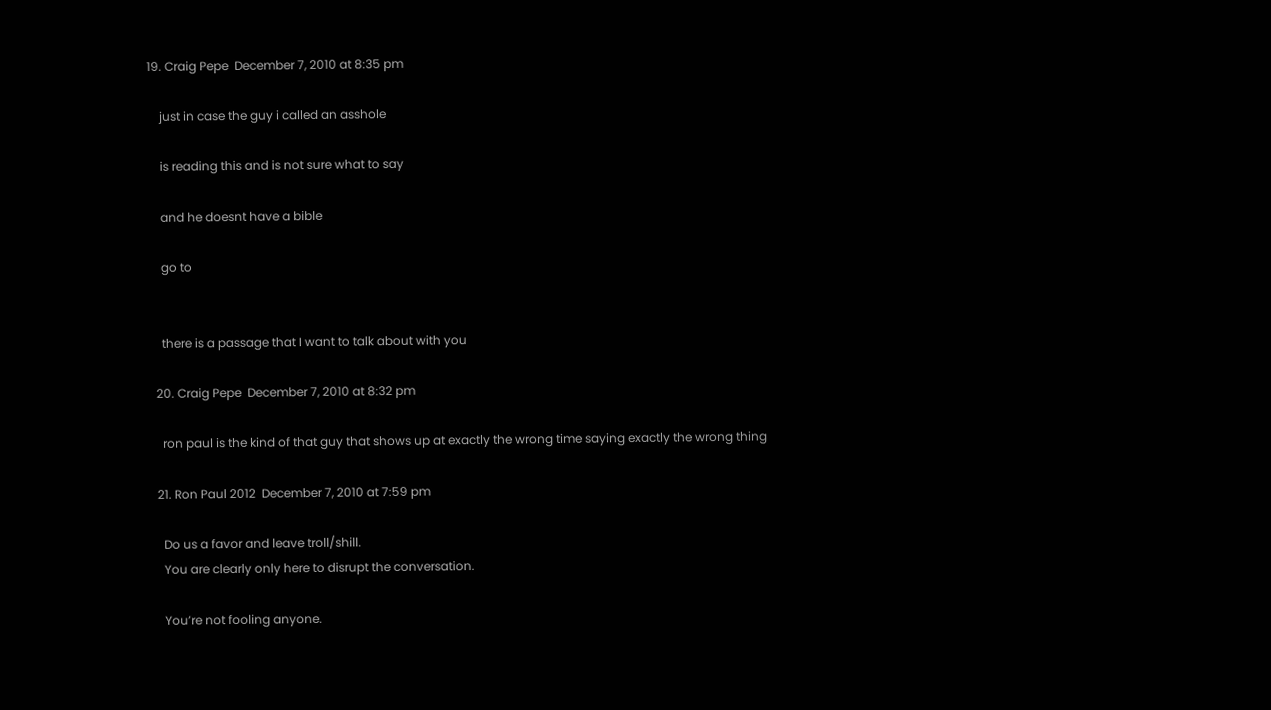19. Craig Pepe  December 7, 2010 at 8:35 pm

    just in case the guy i called an asshole

    is reading this and is not sure what to say

    and he doesnt have a bible

    go to


    there is a passage that I want to talk about with you

  20. Craig Pepe  December 7, 2010 at 8:32 pm

    ron paul is the kind of that guy that shows up at exactly the wrong time saying exactly the wrong thing

  21. Ron Paul 2012  December 7, 2010 at 7:59 pm

    Do us a favor and leave troll/shill.
    You are clearly only here to disrupt the conversation.

    You’re not fooling anyone.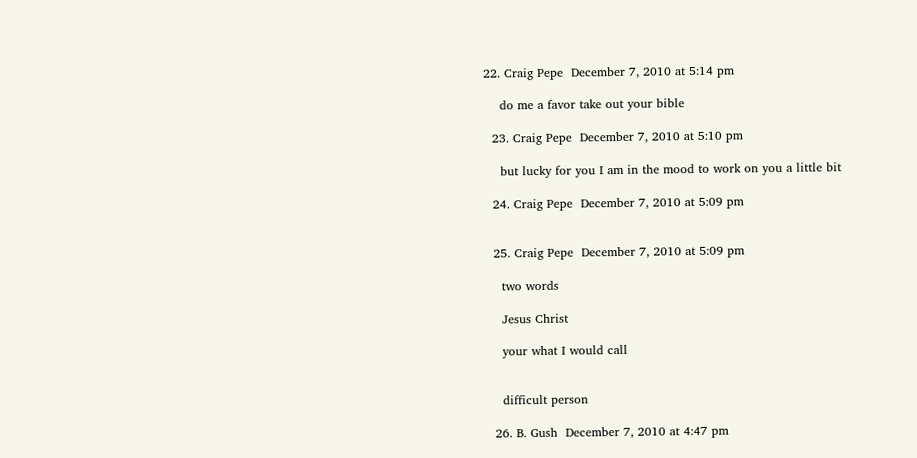22. Craig Pepe  December 7, 2010 at 5:14 pm

    do me a favor take out your bible

  23. Craig Pepe  December 7, 2010 at 5:10 pm

    but lucky for you I am in the mood to work on you a little bit

  24. Craig Pepe  December 7, 2010 at 5:09 pm


  25. Craig Pepe  December 7, 2010 at 5:09 pm

    two words

    Jesus Christ

    your what I would call


    difficult person

  26. B. Gush  December 7, 2010 at 4:47 pm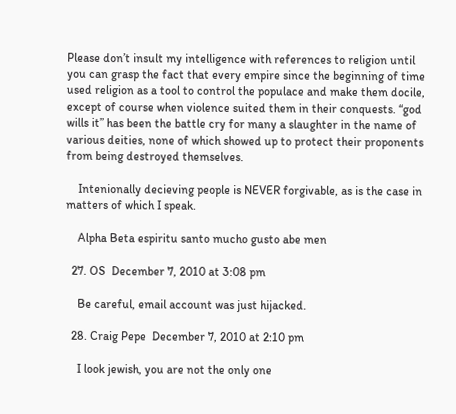Please don’t insult my intelligence with references to religion until you can grasp the fact that every empire since the beginning of time used religion as a tool to control the populace and make them docile, except of course when violence suited them in their conquests. “god wills it” has been the battle cry for many a slaughter in the name of various deities, none of which showed up to protect their proponents from being destroyed themselves.

    Intenionally decieving people is NEVER forgivable, as is the case in matters of which I speak.

    Alpha Beta espiritu santo mucho gusto abe men

  27. OS  December 7, 2010 at 3:08 pm

    Be careful, email account was just hijacked.

  28. Craig Pepe  December 7, 2010 at 2:10 pm

    I look jewish, you are not the only one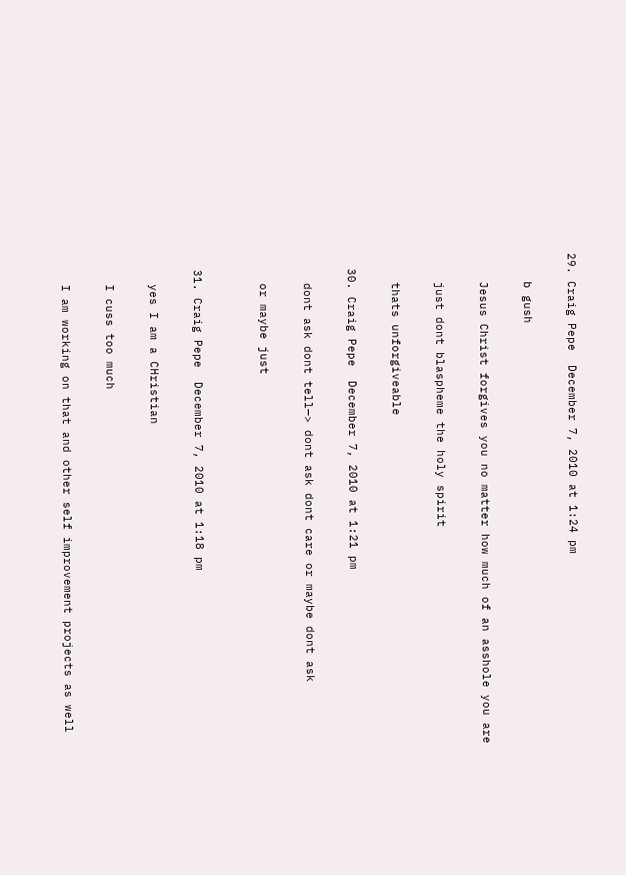29. Craig Pepe  December 7, 2010 at 1:24 pm

    b gush

    Jesus Christ forgives you no matter how much of an asshole you are

    just dont blaspheme the holy spirit

    thats unforgiveable

  30. Craig Pepe  December 7, 2010 at 1:21 pm

    dont ask dont tell—> dont ask dont care or maybe dont ask

    or maybe just


  31. Craig Pepe  December 7, 2010 at 1:18 pm

    yes I am a CHristian

    I cuss too much

    I am working on that and other self improvement projects as well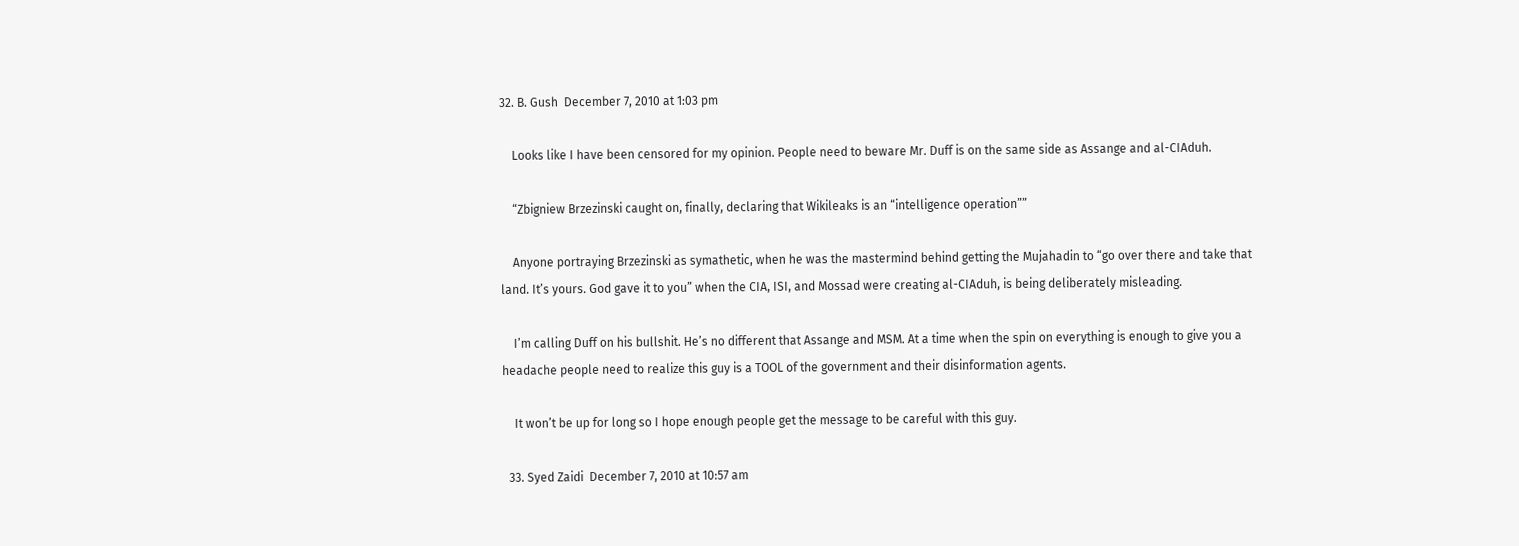32. B. Gush  December 7, 2010 at 1:03 pm

    Looks like I have been censored for my opinion. People need to beware Mr. Duff is on the same side as Assange and al-CIAduh.

    “Zbigniew Brzezinski caught on, finally, declaring that Wikileaks is an “intelligence operation””

    Anyone portraying Brzezinski as symathetic, when he was the mastermind behind getting the Mujahadin to “go over there and take that land. It’s yours. God gave it to you” when the CIA, ISI, and Mossad were creating al-CIAduh, is being deliberately misleading.

    I’m calling Duff on his bullshit. He’s no different that Assange and MSM. At a time when the spin on everything is enough to give you a headache people need to realize this guy is a TOOL of the government and their disinformation agents.

    It won’t be up for long so I hope enough people get the message to be careful with this guy.

  33. Syed Zaidi  December 7, 2010 at 10:57 am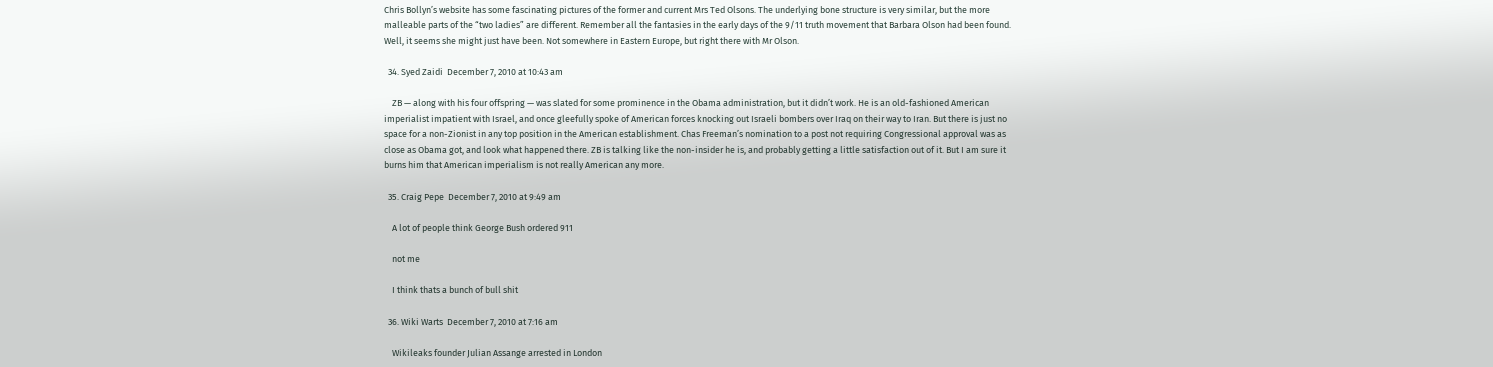Chris Bollyn’s website has some fascinating pictures of the former and current Mrs Ted Olsons. The underlying bone structure is very similar, but the more malleable parts of the “two ladies” are different. Remember all the fantasies in the early days of the 9/11 truth movement that Barbara Olson had been found. Well, it seems she might just have been. Not somewhere in Eastern Europe, but right there with Mr Olson.

  34. Syed Zaidi  December 7, 2010 at 10:43 am

    ZB — along with his four offspring — was slated for some prominence in the Obama administration, but it didn’t work. He is an old-fashioned American imperialist impatient with Israel, and once gleefully spoke of American forces knocking out Israeli bombers over Iraq on their way to Iran. But there is just no space for a non-Zionist in any top position in the American establishment. Chas Freeman’s nomination to a post not requiring Congressional approval was as close as Obama got, and look what happened there. ZB is talking like the non-insider he is, and probably getting a little satisfaction out of it. But I am sure it burns him that American imperialism is not really American any more.

  35. Craig Pepe  December 7, 2010 at 9:49 am

    A lot of people think George Bush ordered 911

    not me

    I think thats a bunch of bull shit

  36. Wiki Warts  December 7, 2010 at 7:16 am

    Wikileaks founder Julian Assange arrested in London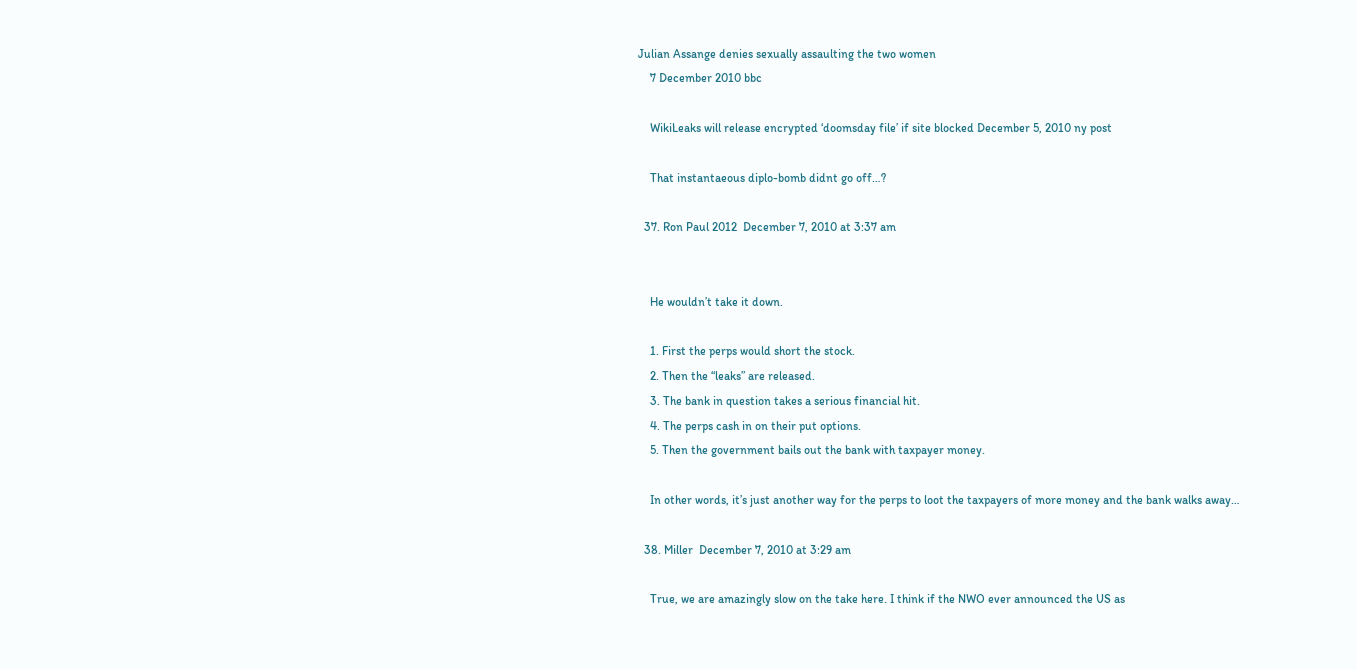Julian Assange denies sexually assaulting the two women
    7 December 2010 bbc

    WikiLeaks will release encrypted ‘doomsday file’ if site blocked December 5, 2010 ny post

    That instantaeous diplo-bomb didnt go off…?

  37. Ron Paul 2012  December 7, 2010 at 3:37 am


    He wouldn’t take it down.

    1. First the perps would short the stock.
    2. Then the “leaks” are released.
    3. The bank in question takes a serious financial hit.
    4. The perps cash in on their put options.
    5. Then the government bails out the bank with taxpayer money.

    In other words, it’s just another way for the perps to loot the taxpayers of more money and the bank walks away…

  38. Miller  December 7, 2010 at 3:29 am

    True, we are amazingly slow on the take here. I think if the NWO ever announced the US as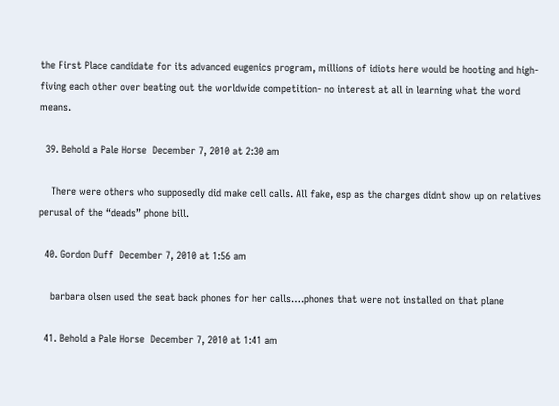the First Place candidate for its advanced eugenics program, millions of idiots here would be hooting and high-fiving each other over beating out the worldwide competition- no interest at all in learning what the word means.

  39. Behold a Pale Horse  December 7, 2010 at 2:30 am

    There were others who supposedly did make cell calls. All fake, esp as the charges didnt show up on relatives perusal of the “deads” phone bill.

  40. Gordon Duff  December 7, 2010 at 1:56 am

    barbara olsen used the seat back phones for her calls….phones that were not installed on that plane

  41. Behold a Pale Horse  December 7, 2010 at 1:41 am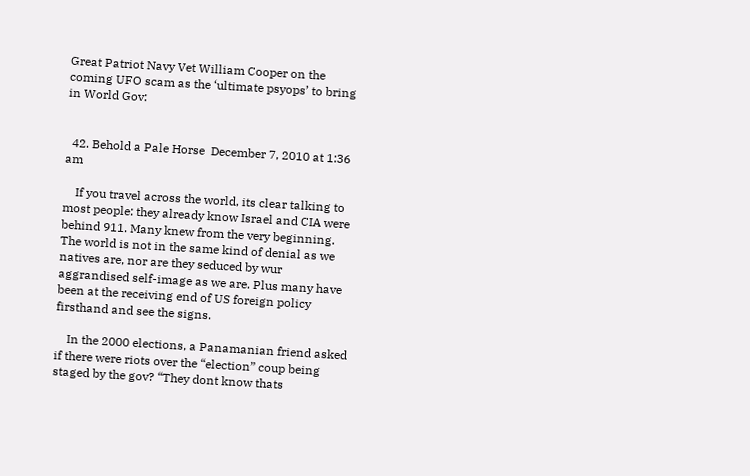Great Patriot Navy Vet William Cooper on the coming UFO scam as the ‘ultimate psyops’ to bring in World Gov:


  42. Behold a Pale Horse  December 7, 2010 at 1:36 am

    If you travel across the world, its clear talking to most people: they already know Israel and CIA were behind 911. Many knew from the very beginning. The world is not in the same kind of denial as we natives are, nor are they seduced by wur aggrandised self-image as we are. Plus many have been at the receiving end of US foreign policy firsthand and see the signs.

    In the 2000 elections, a Panamanian friend asked if there were riots over the “election” coup being staged by the gov? “They dont know thats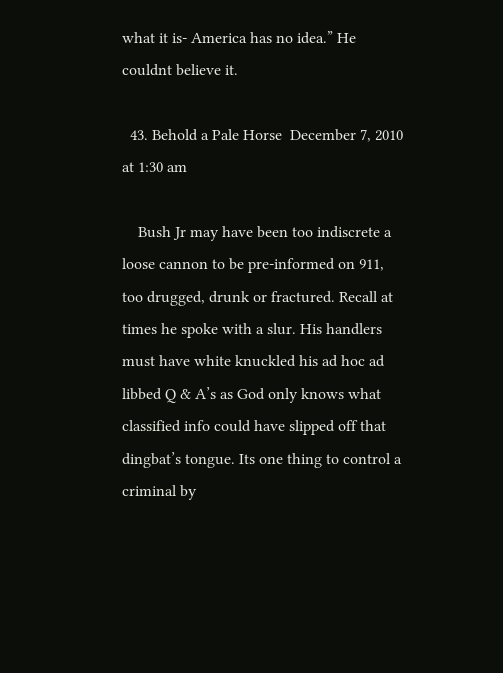what it is- America has no idea.” He couldnt believe it.

  43. Behold a Pale Horse  December 7, 2010 at 1:30 am

    Bush Jr may have been too indiscrete a loose cannon to be pre-informed on 911, too drugged, drunk or fractured. Recall at times he spoke with a slur. His handlers must have white knuckled his ad hoc ad libbed Q & A’s as God only knows what classified info could have slipped off that dingbat’s tongue. Its one thing to control a criminal by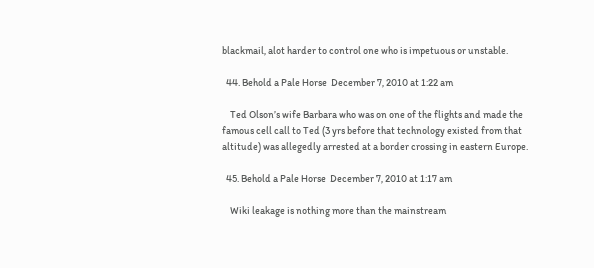blackmail, alot harder to control one who is impetuous or unstable.

  44. Behold a Pale Horse  December 7, 2010 at 1:22 am

    Ted Olson’s wife Barbara who was on one of the flights and made the famous cell call to Ted (3 yrs before that technology existed from that altitude) was allegedly arrested at a border crossing in eastern Europe.

  45. Behold a Pale Horse  December 7, 2010 at 1:17 am

    Wiki leakage is nothing more than the mainstream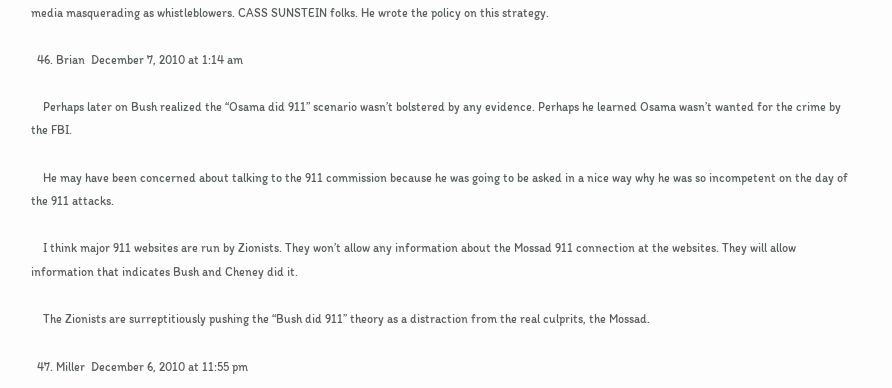media masquerading as whistleblowers. CASS SUNSTEIN folks. He wrote the policy on this strategy.

  46. Brian  December 7, 2010 at 1:14 am

    Perhaps later on Bush realized the “Osama did 911” scenario wasn’t bolstered by any evidence. Perhaps he learned Osama wasn’t wanted for the crime by the FBI.

    He may have been concerned about talking to the 911 commission because he was going to be asked in a nice way why he was so incompetent on the day of the 911 attacks.

    I think major 911 websites are run by Zionists. They won’t allow any information about the Mossad 911 connection at the websites. They will allow information that indicates Bush and Cheney did it.

    The Zionists are surreptitiously pushing the “Bush did 911” theory as a distraction from the real culprits, the Mossad.

  47. Miller  December 6, 2010 at 11:55 pm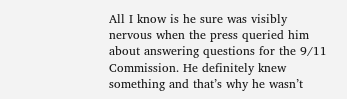All I know is he sure was visibly nervous when the press queried him about answering questions for the 9/11 Commission. He definitely knew something and that’s why he wasn’t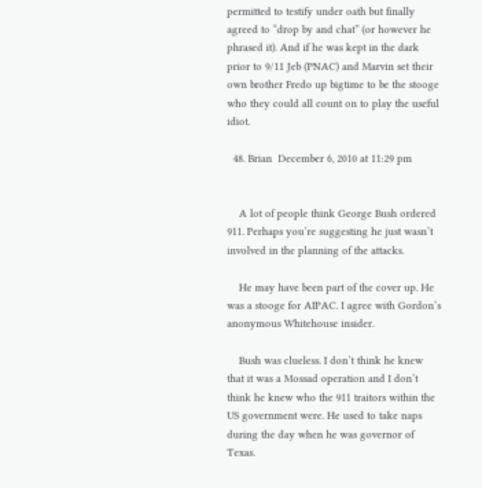permitted to testify under oath but finally agreed to “drop by and chat” (or however he phrased it). And if he was kept in the dark prior to 9/11 Jeb (PNAC) and Marvin set their own brother Fredo up bigtime to be the stooge who they could all count on to play the useful idiot.

  48. Brian  December 6, 2010 at 11:29 pm


    A lot of people think George Bush ordered 911. Perhaps you’re suggesting he just wasn’t involved in the planning of the attacks.

    He may have been part of the cover up. He was a stooge for AIPAC. I agree with Gordon’s anonymous Whitehouse insider.

    Bush was clueless. I don’t think he knew that it was a Mossad operation and I don’t think he knew who the 911 traitors within the US government were. He used to take naps during the day when he was governor of Texas.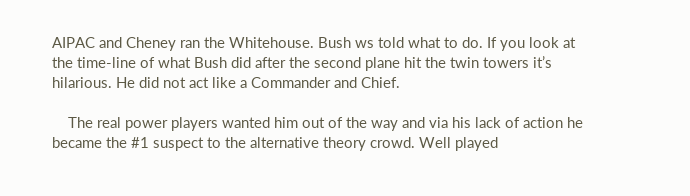AIPAC and Cheney ran the Whitehouse. Bush ws told what to do. If you look at the time-line of what Bush did after the second plane hit the twin towers it’s hilarious. He did not act like a Commander and Chief.

    The real power players wanted him out of the way and via his lack of action he became the #1 suspect to the alternative theory crowd. Well played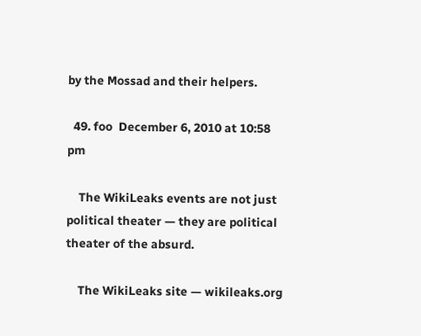by the Mossad and their helpers.

  49. foo  December 6, 2010 at 10:58 pm

    The WikiLeaks events are not just political theater — they are political theater of the absurd.

    The WikiLeaks site — wikileaks.org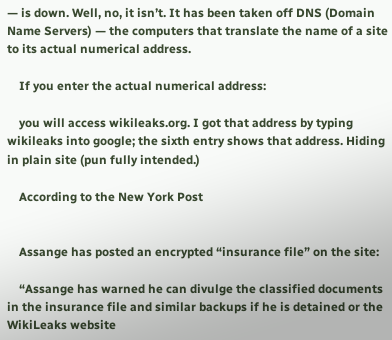— is down. Well, no, it isn’t. It has been taken off DNS (Domain Name Servers) — the computers that translate the name of a site to its actual numerical address.

    If you enter the actual numerical address:

    you will access wikileaks.org. I got that address by typing wikileaks into google; the sixth entry shows that address. Hiding in plain site (pun fully intended.)

    According to the New York Post


    Assange has posted an encrypted “insurance file” on the site:

    “Assange has warned he can divulge the classified documents in the insurance file and similar backups if he is detained or the WikiLeaks website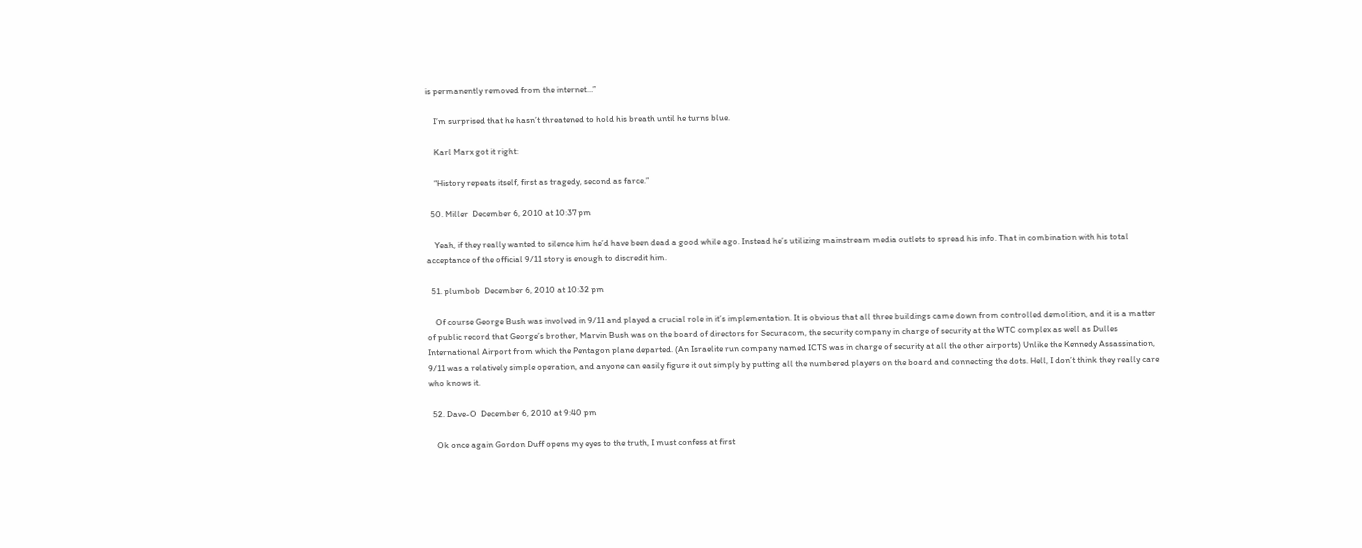is permanently removed from the internet…”

    I’m surprised that he hasn’t threatened to hold his breath until he turns blue.

    Karl Marx got it right:

    “History repeats itself, first as tragedy, second as farce.”

  50. Miller  December 6, 2010 at 10:37 pm

    Yeah, if they really wanted to silence him he’d have been dead a good while ago. Instead he’s utilizing mainstream media outlets to spread his info. That in combination with his total acceptance of the official 9/11 story is enough to discredit him.

  51. plumbob  December 6, 2010 at 10:32 pm

    Of course George Bush was involved in 9/11 and played a crucial role in it’s implementation. It is obvious that all three buildings came down from controlled demolition, and it is a matter of public record that George’s brother, Marvin Bush was on the board of directors for Securacom, the security company in charge of security at the WTC complex as well as Dulles International Airport from which the Pentagon plane departed. (An Israelite run company named ICTS was in charge of security at all the other airports) Unlike the Kennedy Assassination, 9/11 was a relatively simple operation, and anyone can easily figure it out simply by putting all the numbered players on the board and connecting the dots. Hell, I don’t think they really care who knows it.

  52. Dave-O  December 6, 2010 at 9:40 pm

    Ok once again Gordon Duff opens my eyes to the truth, I must confess at first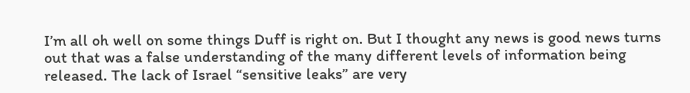I’m all oh well on some things Duff is right on. But I thought any news is good news turns out that was a false understanding of the many different levels of information being released. The lack of Israel “sensitive leaks” are very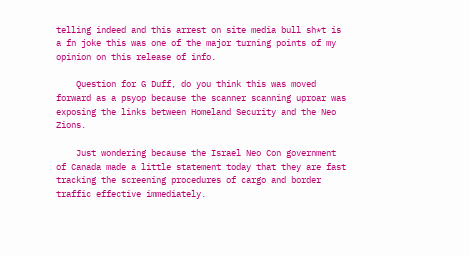telling indeed and this arrest on site media bull sh*t is a fn joke this was one of the major turning points of my opinion on this release of info.

    Question for G Duff, do you think this was moved forward as a psyop because the scanner scanning uproar was exposing the links between Homeland Security and the Neo Zions.

    Just wondering because the Israel Neo Con government of Canada made a little statement today that they are fast tracking the screening procedures of cargo and border traffic effective immediately.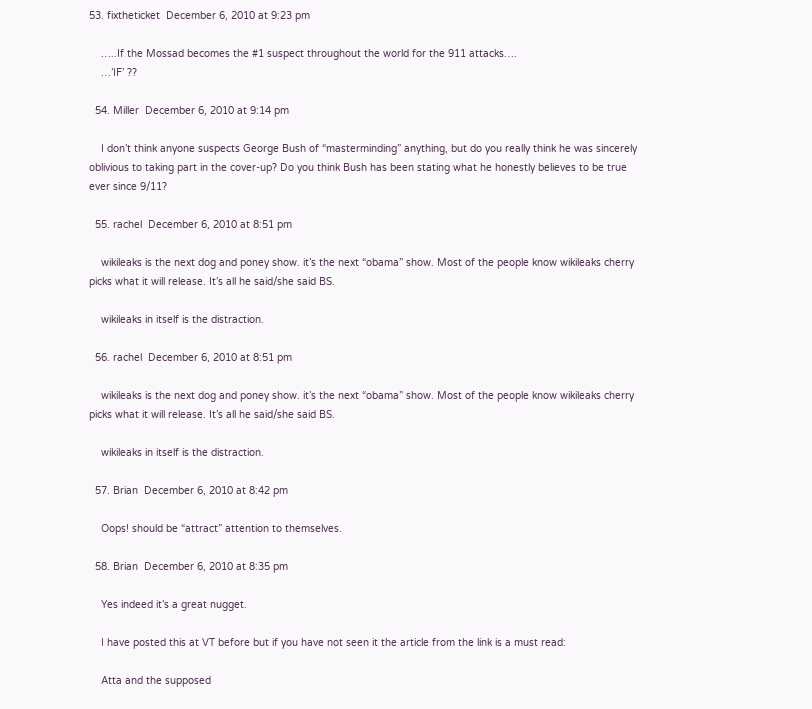53. fixtheticket  December 6, 2010 at 9:23 pm

    …..If the Mossad becomes the #1 suspect throughout the world for the 911 attacks….
    …’IF’ ??

  54. Miller  December 6, 2010 at 9:14 pm

    I don’t think anyone suspects George Bush of “masterminding” anything, but do you really think he was sincerely oblivious to taking part in the cover-up? Do you think Bush has been stating what he honestly believes to be true ever since 9/11?

  55. rachel  December 6, 2010 at 8:51 pm

    wikileaks is the next dog and poney show. it’s the next “obama” show. Most of the people know wikileaks cherry picks what it will release. It’s all he said/she said BS.

    wikileaks in itself is the distraction.

  56. rachel  December 6, 2010 at 8:51 pm

    wikileaks is the next dog and poney show. it’s the next “obama” show. Most of the people know wikileaks cherry picks what it will release. It’s all he said/she said BS.

    wikileaks in itself is the distraction.

  57. Brian  December 6, 2010 at 8:42 pm

    Oops! should be “attract” attention to themselves.

  58. Brian  December 6, 2010 at 8:35 pm

    Yes indeed it’s a great nugget.

    I have posted this at VT before but if you have not seen it the article from the link is a must read:

    Atta and the supposed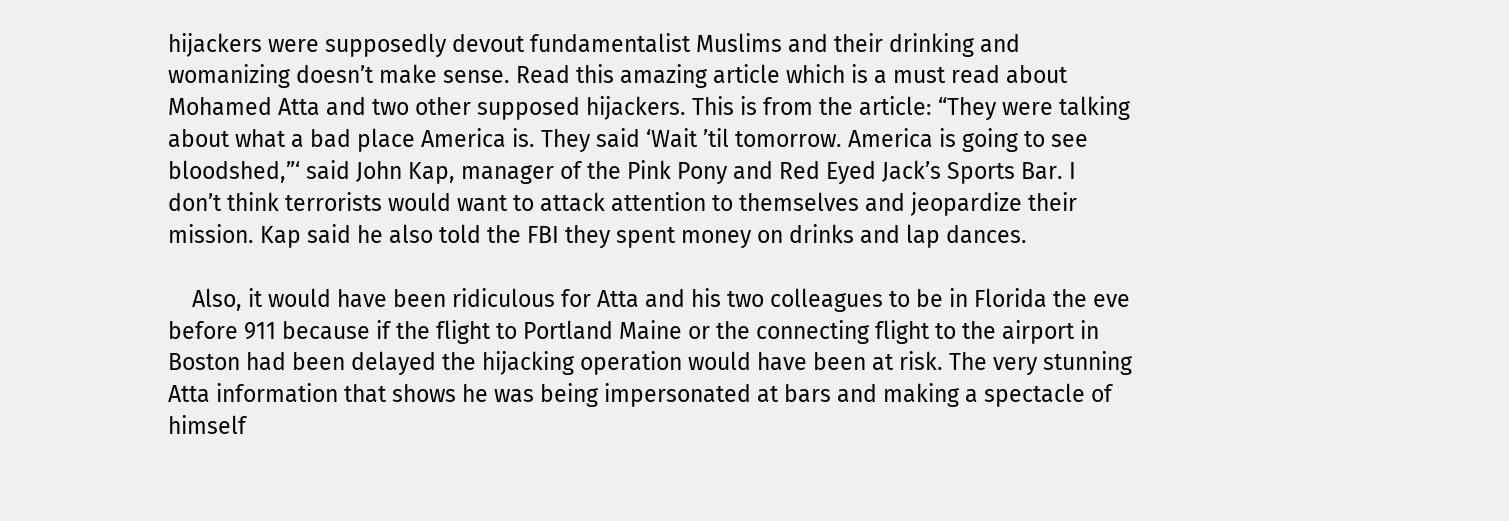hijackers were supposedly devout fundamentalist Muslims and their drinking and womanizing doesn’t make sense. Read this amazing article which is a must read about Mohamed Atta and two other supposed hijackers. This is from the article: “They were talking about what a bad place America is. They said ‘Wait ’til tomorrow. America is going to see bloodshed,”‘ said John Kap, manager of the Pink Pony and Red Eyed Jack’s Sports Bar. I don’t think terrorists would want to attack attention to themselves and jeopardize their mission. Kap said he also told the FBI they spent money on drinks and lap dances.

    Also, it would have been ridiculous for Atta and his two colleagues to be in Florida the eve before 911 because if the flight to Portland Maine or the connecting flight to the airport in Boston had been delayed the hijacking operation would have been at risk. The very stunning Atta information that shows he was being impersonated at bars and making a spectacle of himself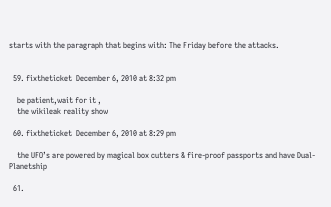starts with the paragraph that begins with: The Friday before the attacks.


  59. fixtheticket  December 6, 2010 at 8:32 pm

    be patient,wait for it ,
    the wikileak reality show

  60. fixtheticket  December 6, 2010 at 8:29 pm

    the UFO’s are powered by magical box cutters & fire-proof passports and have Dual-Planetship

  61.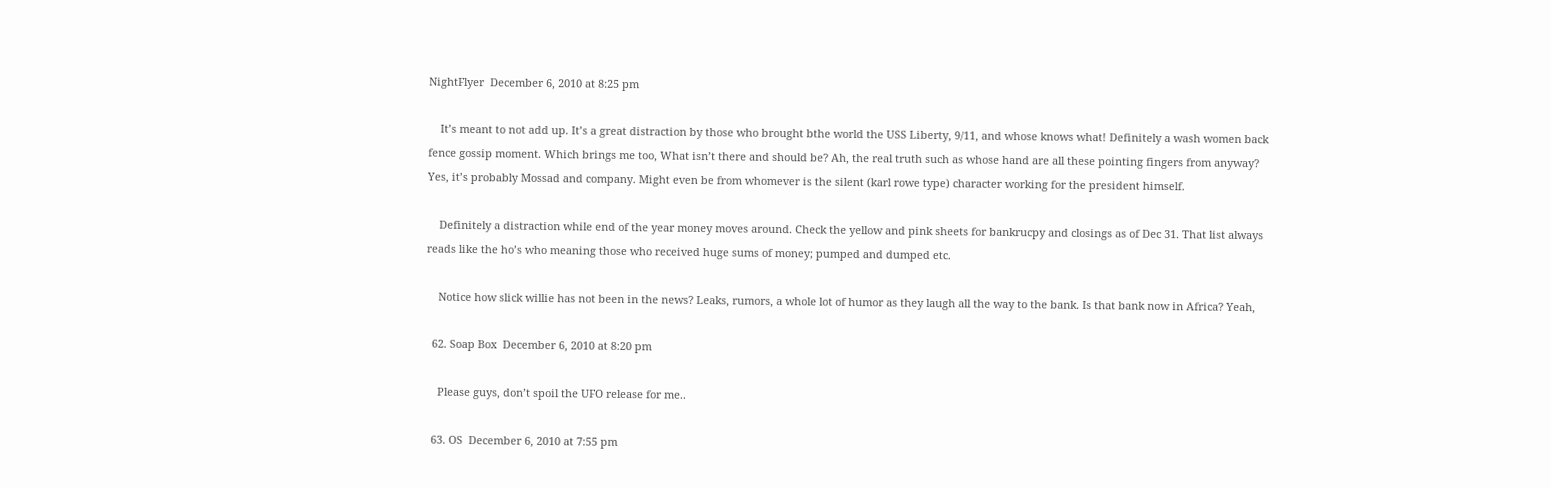NightFlyer  December 6, 2010 at 8:25 pm

    It’s meant to not add up. It’s a great distraction by those who brought bthe world the USS Liberty, 9/11, and whose knows what! Definitely a wash women back fence gossip moment. Which brings me too, What isn’t there and should be? Ah, the real truth such as whose hand are all these pointing fingers from anyway? Yes, it’s probably Mossad and company. Might even be from whomever is the silent (karl rowe type) character working for the president himself.

    Definitely a distraction while end of the year money moves around. Check the yellow and pink sheets for bankrucpy and closings as of Dec 31. That list always reads like the ho’s who meaning those who received huge sums of money; pumped and dumped etc.

    Notice how slick willie has not been in the news? Leaks, rumors, a whole lot of humor as they laugh all the way to the bank. Is that bank now in Africa? Yeah,

  62. Soap Box  December 6, 2010 at 8:20 pm

    Please guys, don’t spoil the UFO release for me..

  63. OS  December 6, 2010 at 7:55 pm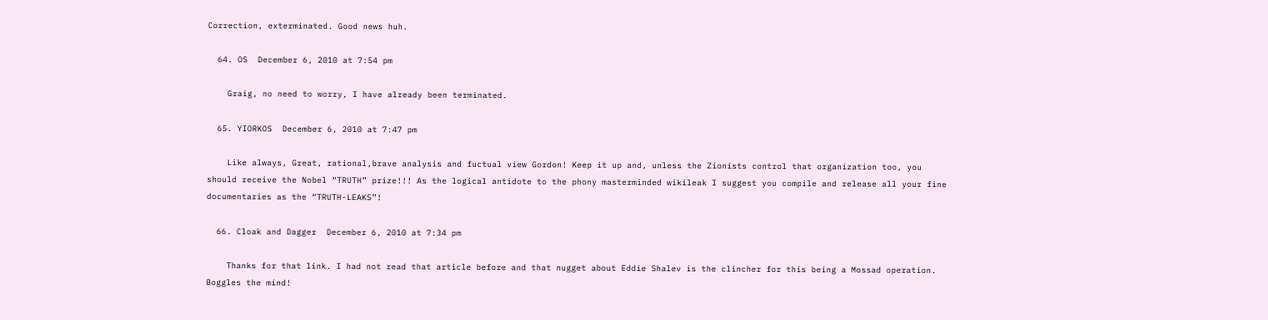Correction, exterminated. Good news huh.

  64. OS  December 6, 2010 at 7:54 pm

    Graig, no need to worry, I have already been terminated.

  65. YIORKOS  December 6, 2010 at 7:47 pm

    Like always, Great, rational,brave analysis and fuctual view Gordon! Keep it up and, unless the Zionists control that organization too, you should receive the Nobel “TRUTH” prize!!! As the logical antidote to the phony masterminded wikileak I suggest you compile and release all your fine documentaries as the “TRUTH-LEAKS”!

  66. Cloak and Dagger  December 6, 2010 at 7:34 pm

    Thanks for that link. I had not read that article before and that nugget about Eddie Shalev is the clincher for this being a Mossad operation. Boggles the mind!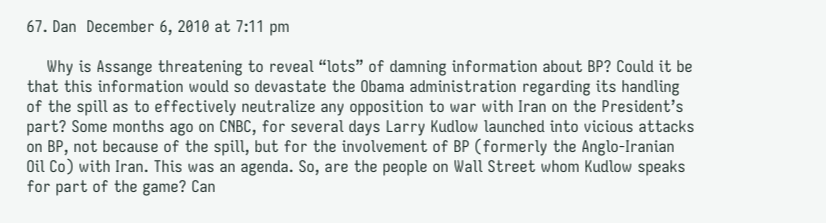67. Dan  December 6, 2010 at 7:11 pm

    Why is Assange threatening to reveal “lots” of damning information about BP? Could it be that this information would so devastate the Obama administration regarding its handling of the spill as to effectively neutralize any opposition to war with Iran on the President’s part? Some months ago on CNBC, for several days Larry Kudlow launched into vicious attacks on BP, not because of the spill, but for the involvement of BP (formerly the Anglo-Iranian Oil Co) with Iran. This was an agenda. So, are the people on Wall Street whom Kudlow speaks for part of the game? Can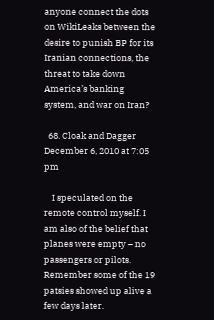anyone connect the dots on WikiLeaks between the desire to punish BP for its Iranian connections, the threat to take down America’s banking system, and war on Iran?

  68. Cloak and Dagger  December 6, 2010 at 7:05 pm

    I speculated on the remote control myself. I am also of the belief that planes were empty – no passengers or pilots. Remember some of the 19 patsies showed up alive a few days later.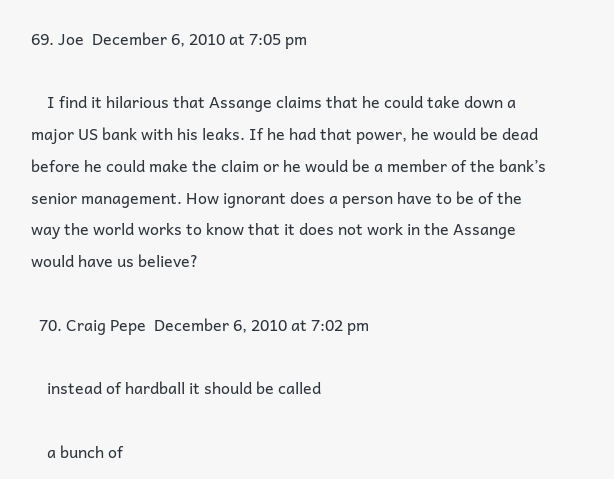69. Joe  December 6, 2010 at 7:05 pm

    I find it hilarious that Assange claims that he could take down a major US bank with his leaks. If he had that power, he would be dead before he could make the claim or he would be a member of the bank’s senior management. How ignorant does a person have to be of the way the world works to know that it does not work in the Assange would have us believe?

  70. Craig Pepe  December 6, 2010 at 7:02 pm

    instead of hardball it should be called

    a bunch of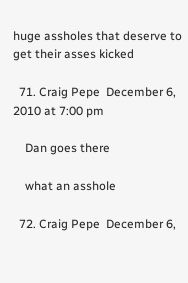huge assholes that deserve to get their asses kicked

  71. Craig Pepe  December 6, 2010 at 7:00 pm

    Dan goes there

    what an asshole

  72. Craig Pepe  December 6,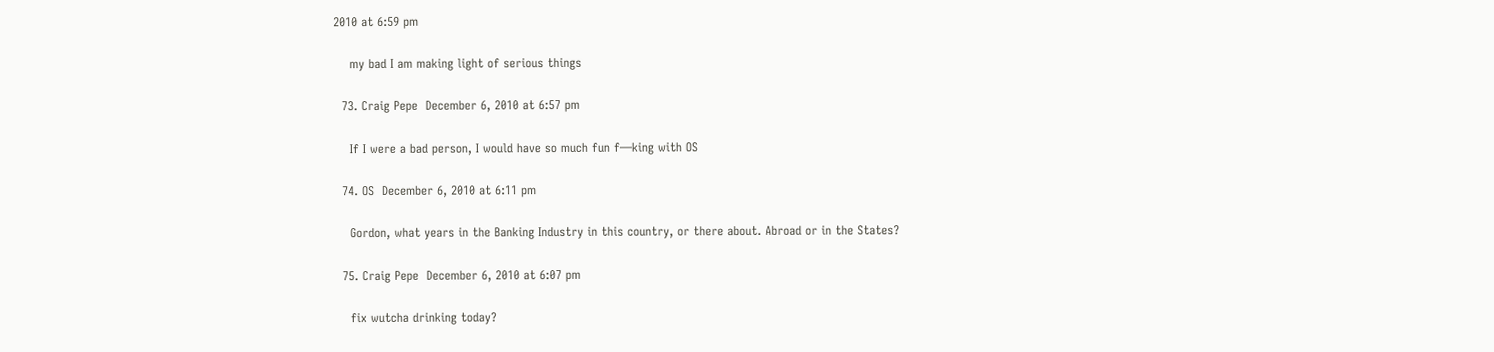2010 at 6:59 pm

    my bad I am making light of serious things

  73. Craig Pepe  December 6, 2010 at 6:57 pm

    If I were a bad person, I would have so much fun f—king with OS

  74. OS  December 6, 2010 at 6:11 pm

    Gordon, what years in the Banking Industry in this country, or there about. Abroad or in the States?

  75. Craig Pepe  December 6, 2010 at 6:07 pm

    fix wutcha drinking today?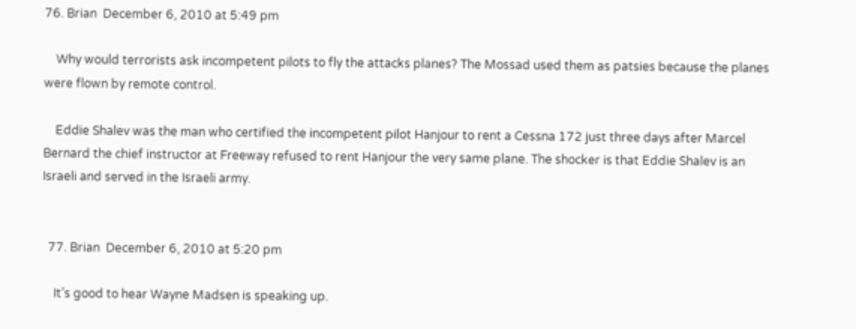76. Brian  December 6, 2010 at 5:49 pm

    Why would terrorists ask incompetent pilots to fly the attacks planes? The Mossad used them as patsies because the planes were flown by remote control.

    Eddie Shalev was the man who certified the incompetent pilot Hanjour to rent a Cessna 172 just three days after Marcel Bernard the chief instructor at Freeway refused to rent Hanjour the very same plane. The shocker is that Eddie Shalev is an Israeli and served in the Israeli army.


  77. Brian  December 6, 2010 at 5:20 pm

    It’s good to hear Wayne Madsen is speaking up.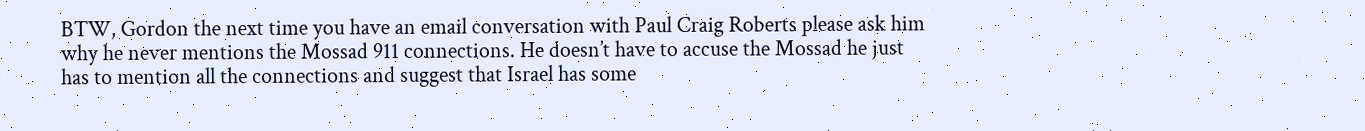BTW, Gordon the next time you have an email conversation with Paul Craig Roberts please ask him why he never mentions the Mossad 911 connections. He doesn’t have to accuse the Mossad he just has to mention all the connections and suggest that Israel has some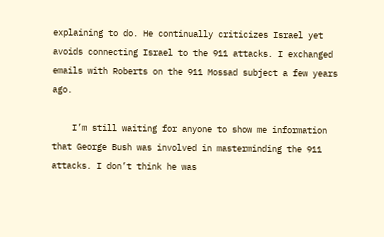explaining to do. He continually criticizes Israel yet avoids connecting Israel to the 911 attacks. I exchanged emails with Roberts on the 911 Mossad subject a few years ago.

    I’m still waiting for anyone to show me information that George Bush was involved in masterminding the 911 attacks. I don’t think he was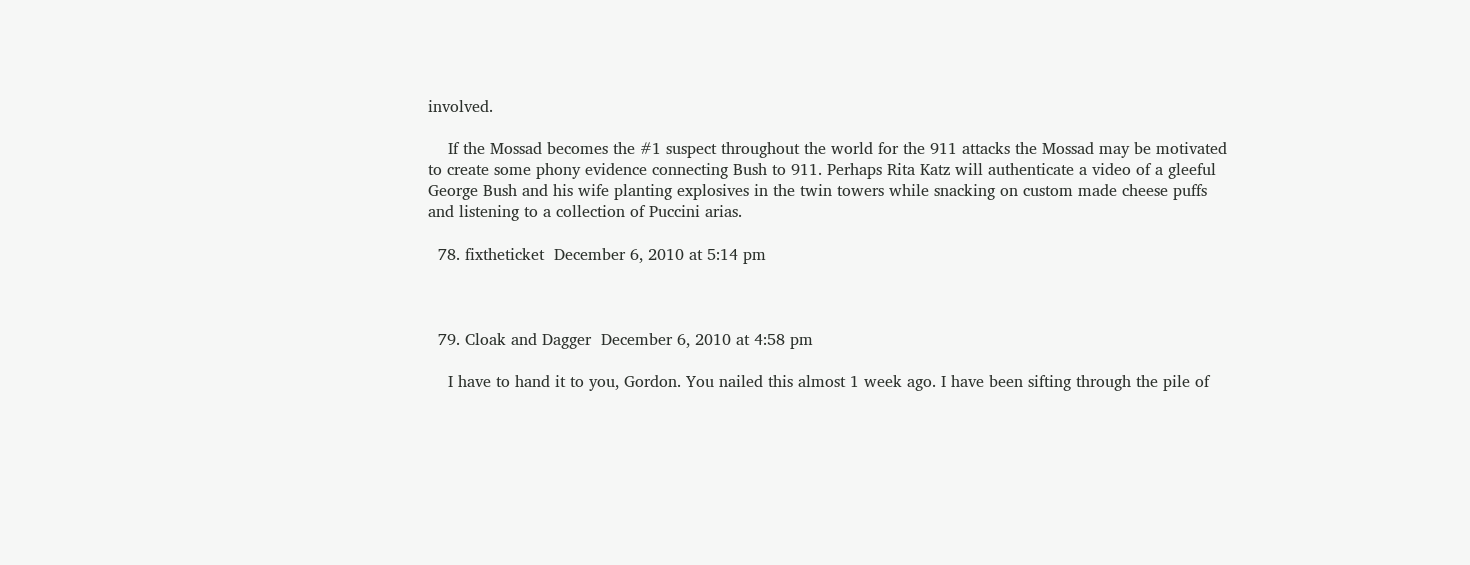involved.

    If the Mossad becomes the #1 suspect throughout the world for the 911 attacks the Mossad may be motivated to create some phony evidence connecting Bush to 911. Perhaps Rita Katz will authenticate a video of a gleeful George Bush and his wife planting explosives in the twin towers while snacking on custom made cheese puffs and listening to a collection of Puccini arias.

  78. fixtheticket  December 6, 2010 at 5:14 pm



  79. Cloak and Dagger  December 6, 2010 at 4:58 pm

    I have to hand it to you, Gordon. You nailed this almost 1 week ago. I have been sifting through the pile of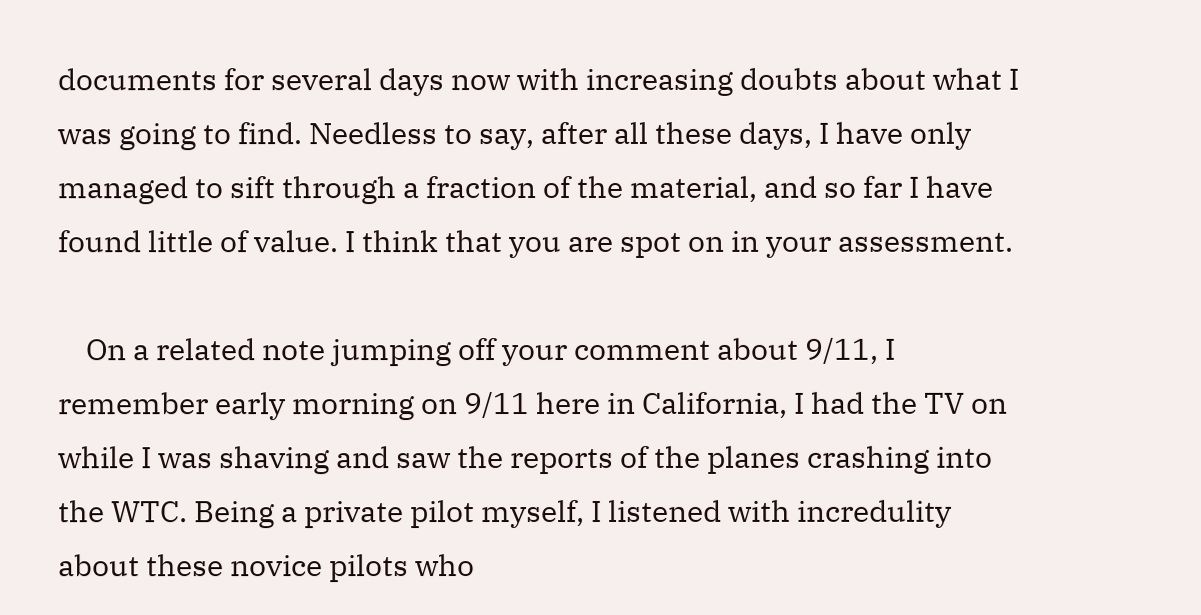documents for several days now with increasing doubts about what I was going to find. Needless to say, after all these days, I have only managed to sift through a fraction of the material, and so far I have found little of value. I think that you are spot on in your assessment.

    On a related note jumping off your comment about 9/11, I remember early morning on 9/11 here in California, I had the TV on while I was shaving and saw the reports of the planes crashing into the WTC. Being a private pilot myself, I listened with incredulity about these novice pilots who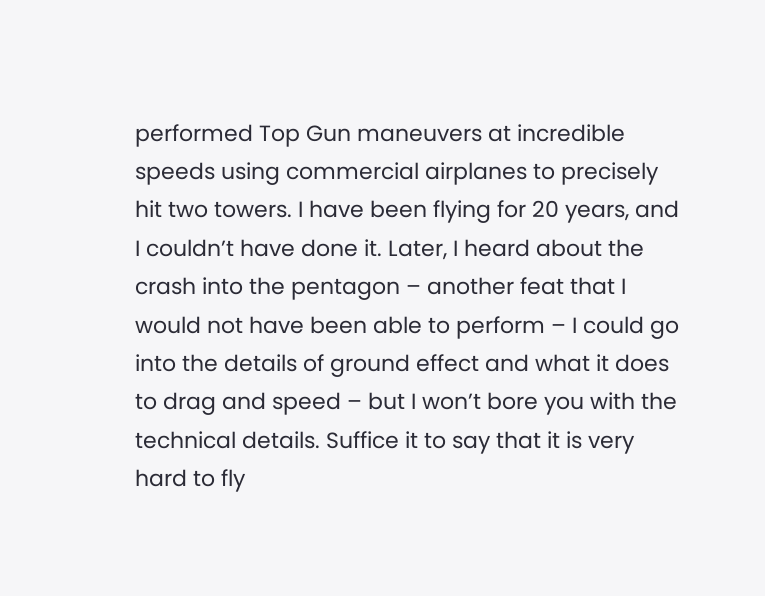performed Top Gun maneuvers at incredible speeds using commercial airplanes to precisely hit two towers. I have been flying for 20 years, and I couldn’t have done it. Later, I heard about the crash into the pentagon – another feat that I would not have been able to perform – I could go into the details of ground effect and what it does to drag and speed – but I won’t bore you with the technical details. Suffice it to say that it is very hard to fly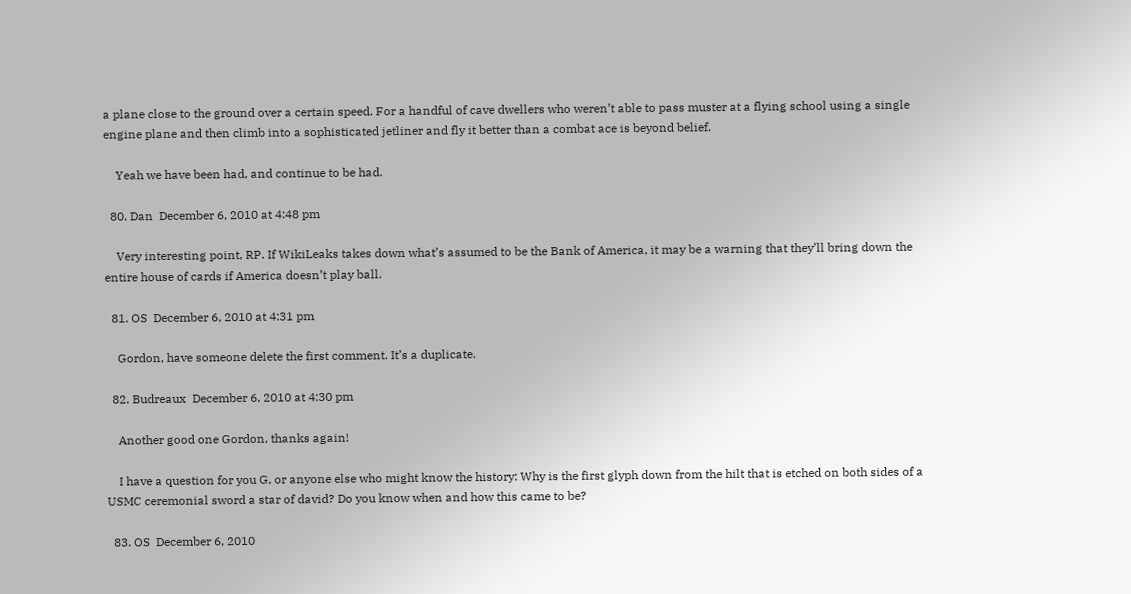a plane close to the ground over a certain speed. For a handful of cave dwellers who weren’t able to pass muster at a flying school using a single engine plane and then climb into a sophisticated jetliner and fly it better than a combat ace is beyond belief.

    Yeah we have been had, and continue to be had.

  80. Dan  December 6, 2010 at 4:48 pm

    Very interesting point, RP. If WikiLeaks takes down what’s assumed to be the Bank of America, it may be a warning that they’ll bring down the entire house of cards if America doesn’t play ball.

  81. OS  December 6, 2010 at 4:31 pm

    Gordon, have someone delete the first comment. It’s a duplicate.

  82. Budreaux  December 6, 2010 at 4:30 pm

    Another good one Gordon, thanks again!

    I have a question for you G, or anyone else who might know the history: Why is the first glyph down from the hilt that is etched on both sides of a USMC ceremonial sword a star of david? Do you know when and how this came to be?

  83. OS  December 6, 2010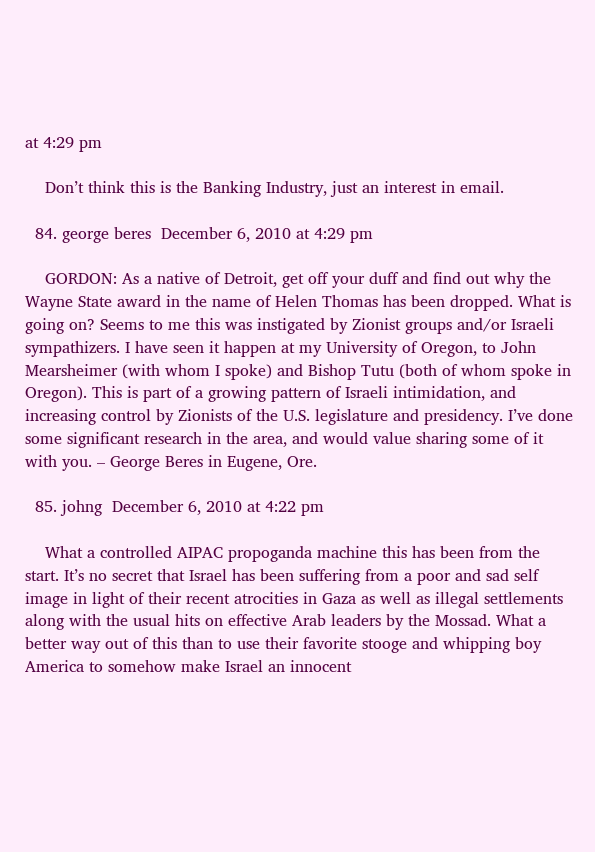at 4:29 pm

    Don’t think this is the Banking Industry, just an interest in email.

  84. george beres  December 6, 2010 at 4:29 pm

    GORDON: As a native of Detroit, get off your duff and find out why the Wayne State award in the name of Helen Thomas has been dropped. What is going on? Seems to me this was instigated by Zionist groups and/or Israeli sympathizers. I have seen it happen at my University of Oregon, to John Mearsheimer (with whom I spoke) and Bishop Tutu (both of whom spoke in Oregon). This is part of a growing pattern of Israeli intimidation, and increasing control by Zionists of the U.S. legislature and presidency. I’ve done some significant research in the area, and would value sharing some of it with you. – George Beres in Eugene, Ore.

  85. johng  December 6, 2010 at 4:22 pm

    What a controlled AIPAC propoganda machine this has been from the start. It’s no secret that Israel has been suffering from a poor and sad self image in light of their recent atrocities in Gaza as well as illegal settlements along with the usual hits on effective Arab leaders by the Mossad. What a better way out of this than to use their favorite stooge and whipping boy America to somehow make Israel an innocent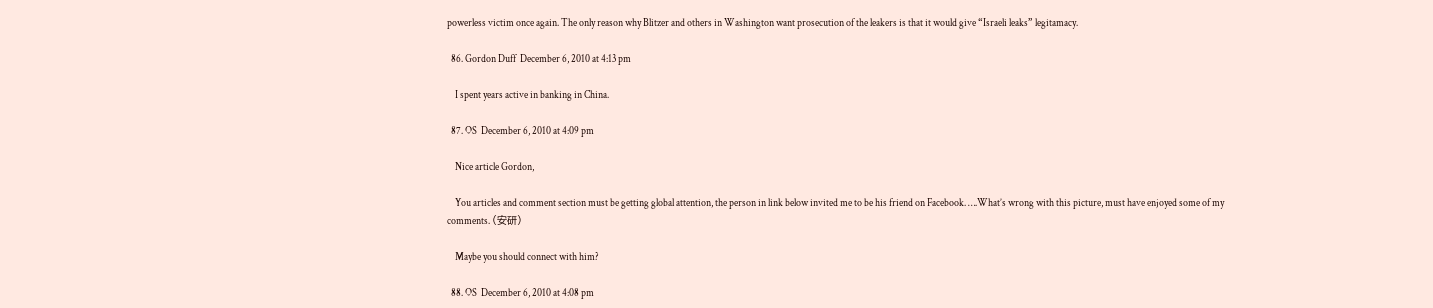powerless victim once again. The only reason why Blitzer and others in Washington want prosecution of the leakers is that it would give “Israeli leaks” legitamacy.

  86. Gordon Duff  December 6, 2010 at 4:13 pm

    I spent years active in banking in China.

  87. OS  December 6, 2010 at 4:09 pm

    Nice article Gordon,

    You articles and comment section must be getting global attention, the person in link below invited me to be his friend on Facebook. ….What’s wrong with this picture, must have enjoyed some of my comments. (安研)

    Maybe you should connect with him?

  88. OS  December 6, 2010 at 4:08 pm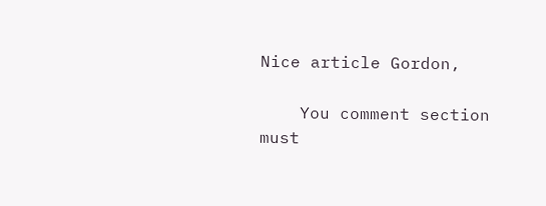Nice article Gordon,

    You comment section must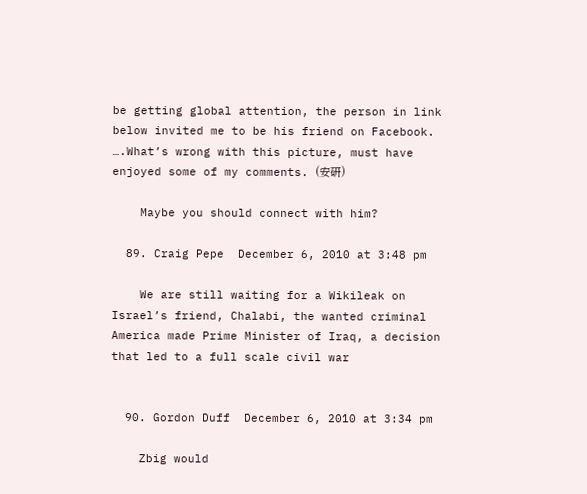be getting global attention, the person in link below invited me to be his friend on Facebook. ….What’s wrong with this picture, must have enjoyed some of my comments. (安研)

    Maybe you should connect with him?

  89. Craig Pepe  December 6, 2010 at 3:48 pm

    We are still waiting for a Wikileak on Israel’s friend, Chalabi, the wanted criminal America made Prime Minister of Iraq, a decision that led to a full scale civil war


  90. Gordon Duff  December 6, 2010 at 3:34 pm

    Zbig would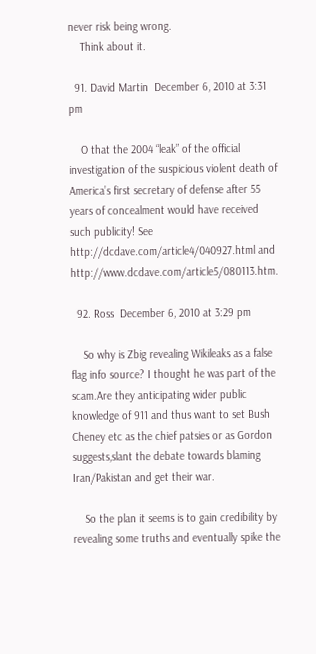never risk being wrong.
    Think about it.

  91. David Martin  December 6, 2010 at 3:31 pm

    O that the 2004 “leak” of the official investigation of the suspicious violent death of America’s first secretary of defense after 55 years of concealment would have received such publicity! See http://dcdave.com/article4/040927.html and http://www.dcdave.com/article5/080113.htm.

  92. Ross  December 6, 2010 at 3:29 pm

    So why is Zbig revealing Wikileaks as a false flag info source? I thought he was part of the scam.Are they anticipating wider public knowledge of 911 and thus want to set Bush Cheney etc as the chief patsies or as Gordon suggests,slant the debate towards blaming Iran/Pakistan and get their war.

    So the plan it seems is to gain credibility by revealing some truths and eventually spike the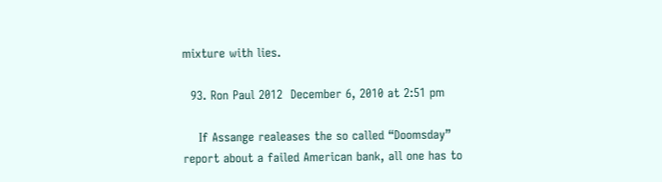mixture with lies.

  93. Ron Paul 2012  December 6, 2010 at 2:51 pm

    If Assange realeases the so called “Doomsday” report about a failed American bank, all one has to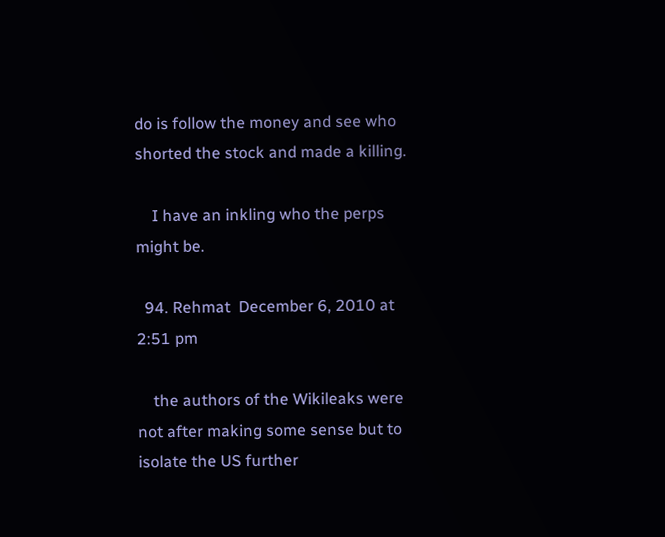do is follow the money and see who shorted the stock and made a killing.

    I have an inkling who the perps might be.

  94. Rehmat  December 6, 2010 at 2:51 pm

    the authors of the Wikileaks were not after making some sense but to isolate the US further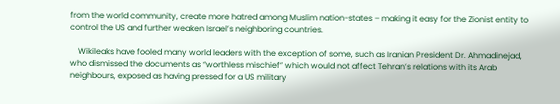from the world community, create more hatred among Muslim nation-states – making it easy for the Zionist entity to control the US and further weaken Israel’s neighboring countries.

    Wikileaks have fooled many world leaders with the exception of some, such as Iranian President Dr. Ahmadinejad, who dismissed the documents as “worthless mischief” which would not affect Tehran’s relations with its Arab neighbours, exposed as having pressed for a US military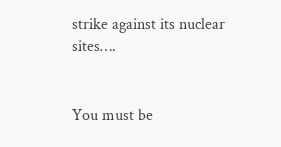strike against its nuclear sites….


You must be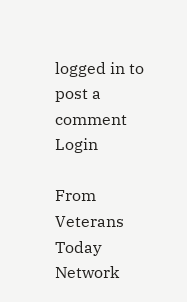logged in to post a comment Login

From Veterans Today Network